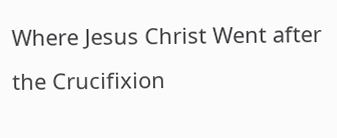Where Jesus Christ Went after the Crucifixion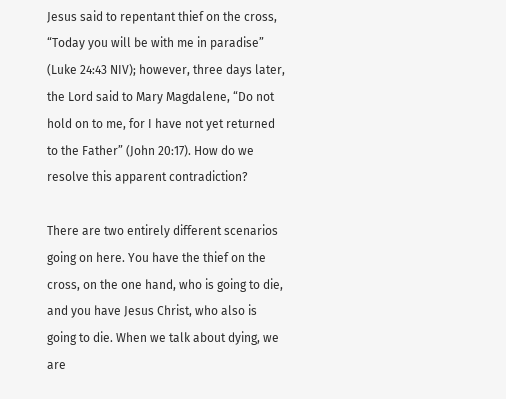Jesus said to repentant thief on the cross, “Today you will be with me in paradise” (Luke 24:43 NIV); however, three days later, the Lord said to Mary Magdalene, “Do not hold on to me, for I have not yet returned to the Father” (John 20:17). How do we resolve this apparent contradiction?

There are two entirely different scenarios going on here. You have the thief on the cross, on the one hand, who is going to die, and you have Jesus Christ, who also is going to die. When we talk about dying, we are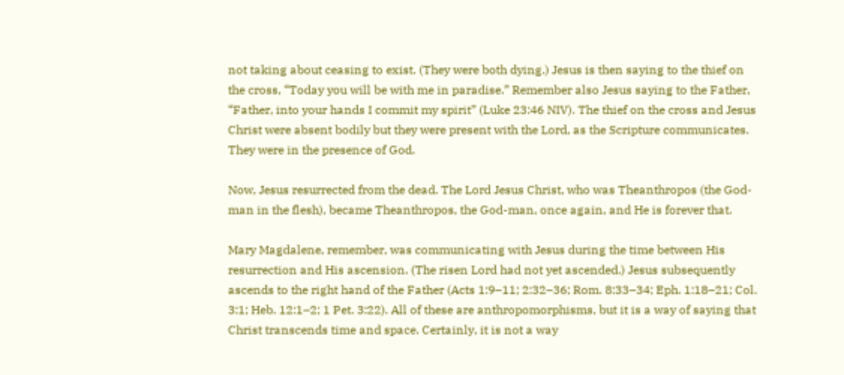not taking about ceasing to exist. (They were both dying.) Jesus is then saying to the thief on the cross, “Today you will be with me in paradise.” Remember also Jesus saying to the Father, “Father, into your hands I commit my spirit” (Luke 23:46 NIV). The thief on the cross and Jesus Christ were absent bodily but they were present with the Lord, as the Scripture communicates. They were in the presence of God.

Now, Jesus resurrected from the dead. The Lord Jesus Christ, who was Theanthropos (the God-man in the flesh), became Theanthropos, the God-man, once again, and He is forever that.

Mary Magdalene, remember, was communicating with Jesus during the time between His resurrection and His ascension. (The risen Lord had not yet ascended.) Jesus subsequently ascends to the right hand of the Father (Acts 1:9–11; 2:32–36; Rom. 8:33–34; Eph. 1:18–21; Col. 3:1; Heb. 12:1–2; 1 Pet. 3:22). All of these are anthropomorphisms, but it is a way of saying that Christ transcends time and space. Certainly, it is not a way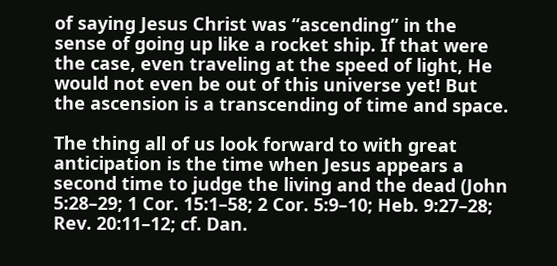of saying Jesus Christ was “ascending” in the sense of going up like a rocket ship. If that were the case, even traveling at the speed of light, He would not even be out of this universe yet! But the ascension is a transcending of time and space.

The thing all of us look forward to with great anticipation is the time when Jesus appears a second time to judge the living and the dead (John 5:28–29; 1 Cor. 15:1–58; 2 Cor. 5:9–10; Heb. 9:27–28; Rev. 20:11–12; cf. Dan.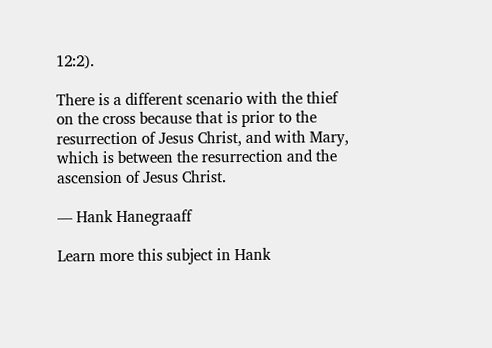12:2).

There is a different scenario with the thief on the cross because that is prior to the resurrection of Jesus Christ, and with Mary, which is between the resurrection and the ascension of Jesus Christ.

— Hank Hanegraaff

Learn more this subject in Hank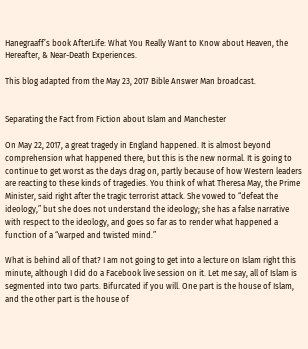Hanegraaff’s book AfterLife: What You Really Want to Know about Heaven, the Hereafter, & Near-Death Experiences.

This blog adapted from the May 23, 2017 Bible Answer Man broadcast.


Separating the Fact from Fiction about Islam and Manchester

On May 22, 2017, a great tragedy in England happened. It is almost beyond comprehension what happened there, but this is the new normal. It is going to continue to get worst as the days drag on, partly because of how Western leaders are reacting to these kinds of tragedies. You think of what Theresa May, the Prime Minister, said right after the tragic terrorist attack. She vowed to “defeat the ideology,” but she does not understand the ideology; she has a false narrative with respect to the ideology, and goes so far as to render what happened a function of a “warped and twisted mind.”

What is behind all of that? I am not going to get into a lecture on Islam right this minute, although I did do a Facebook live session on it. Let me say, all of Islam is segmented into two parts. Bifurcated if you will. One part is the house of Islam, and the other part is the house of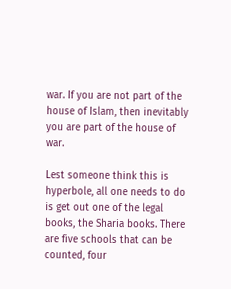war. If you are not part of the house of Islam, then inevitably you are part of the house of war.

Lest someone think this is hyperbole, all one needs to do is get out one of the legal books, the Sharia books. There are five schools that can be counted, four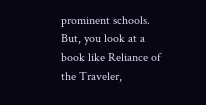prominent schools. But, you look at a book like Reliance of the Traveler,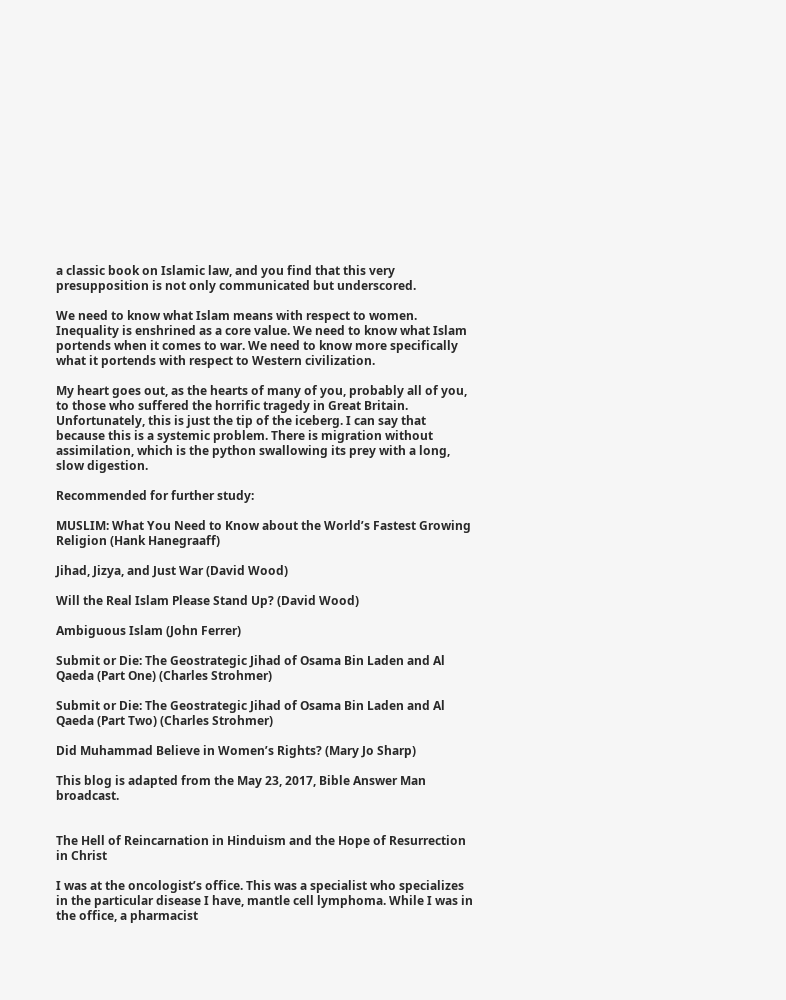a classic book on Islamic law, and you find that this very presupposition is not only communicated but underscored.

We need to know what Islam means with respect to women. Inequality is enshrined as a core value. We need to know what Islam portends when it comes to war. We need to know more specifically what it portends with respect to Western civilization.

My heart goes out, as the hearts of many of you, probably all of you, to those who suffered the horrific tragedy in Great Britain. Unfortunately, this is just the tip of the iceberg. I can say that because this is a systemic problem. There is migration without assimilation, which is the python swallowing its prey with a long, slow digestion.

Recommended for further study:

MUSLIM: What You Need to Know about the World’s Fastest Growing Religion (Hank Hanegraaff)

Jihad, Jizya, and Just War (David Wood)

Will the Real Islam Please Stand Up? (David Wood)

Ambiguous Islam (John Ferrer)

Submit or Die: The Geostrategic Jihad of Osama Bin Laden and Al Qaeda (Part One) (Charles Strohmer)

Submit or Die: The Geostrategic Jihad of Osama Bin Laden and Al Qaeda (Part Two) (Charles Strohmer)

Did Muhammad Believe in Women’s Rights? (Mary Jo Sharp)

This blog is adapted from the May 23, 2017, Bible Answer Man broadcast.


The Hell of Reincarnation in Hinduism and the Hope of Resurrection in Christ

I was at the oncologist’s office. This was a specialist who specializes in the particular disease I have, mantle cell lymphoma. While I was in the office, a pharmacist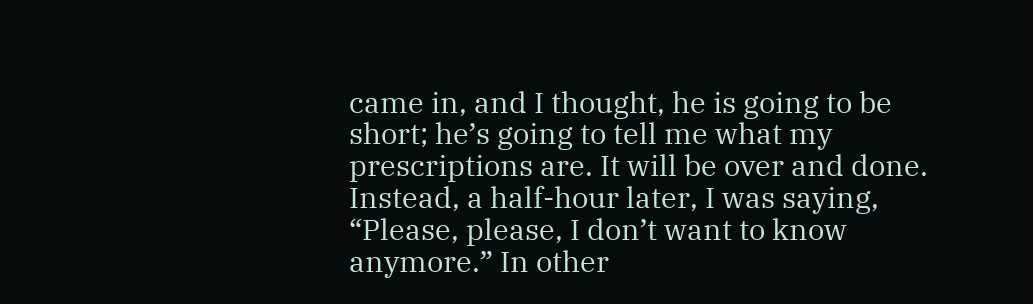came in, and I thought, he is going to be short; he’s going to tell me what my prescriptions are. It will be over and done. Instead, a half-hour later, I was saying, “Please, please, I don’t want to know anymore.” In other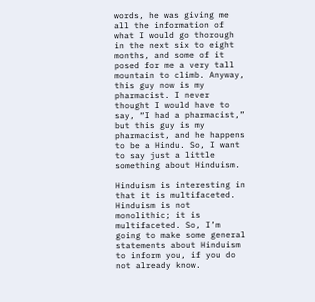words, he was giving me all the information of what I would go thorough in the next six to eight months, and some of it posed for me a very tall mountain to climb. Anyway, this guy now is my pharmacist. I never thought I would have to say, “I had a pharmacist,” but this guy is my pharmacist, and he happens to be a Hindu. So, I want to say just a little something about Hinduism.

Hinduism is interesting in that it is multifaceted. Hinduism is not monolithic; it is multifaceted. So, I’m going to make some general statements about Hinduism to inform you, if you do not already know.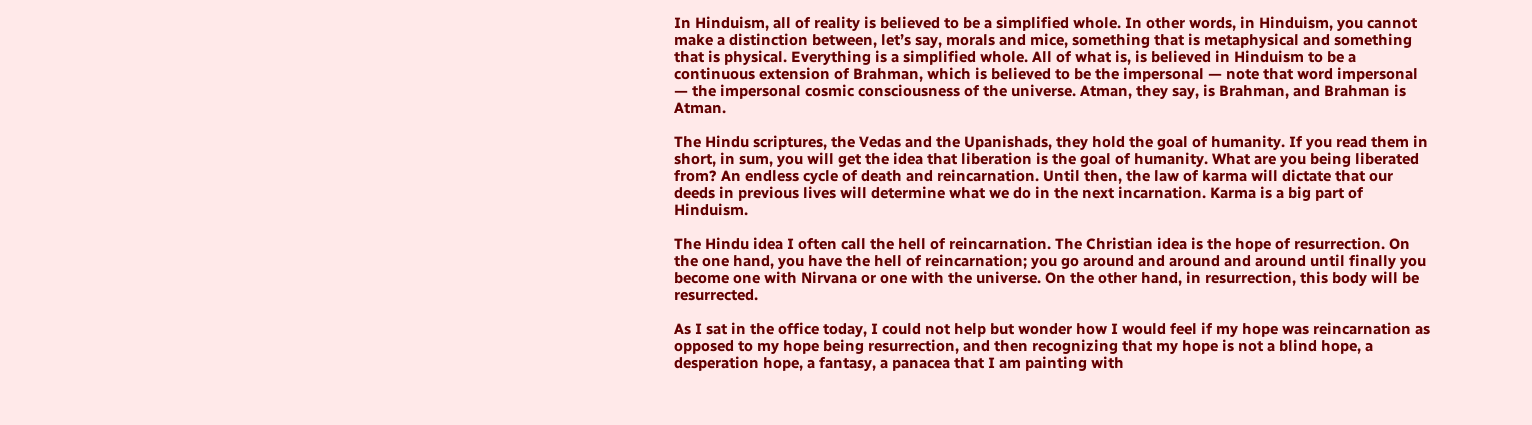In Hinduism, all of reality is believed to be a simplified whole. In other words, in Hinduism, you cannot make a distinction between, let’s say, morals and mice, something that is metaphysical and something that is physical. Everything is a simplified whole. All of what is, is believed in Hinduism to be a continuous extension of Brahman, which is believed to be the impersonal — note that word impersonal — the impersonal cosmic consciousness of the universe. Atman, they say, is Brahman, and Brahman is Atman.

The Hindu scriptures, the Vedas and the Upanishads, they hold the goal of humanity. If you read them in short, in sum, you will get the idea that liberation is the goal of humanity. What are you being liberated from? An endless cycle of death and reincarnation. Until then, the law of karma will dictate that our deeds in previous lives will determine what we do in the next incarnation. Karma is a big part of Hinduism.

The Hindu idea I often call the hell of reincarnation. The Christian idea is the hope of resurrection. On the one hand, you have the hell of reincarnation; you go around and around and around until finally you become one with Nirvana or one with the universe. On the other hand, in resurrection, this body will be resurrected.

As I sat in the office today, I could not help but wonder how I would feel if my hope was reincarnation as opposed to my hope being resurrection, and then recognizing that my hope is not a blind hope, a desperation hope, a fantasy, a panacea that I am painting with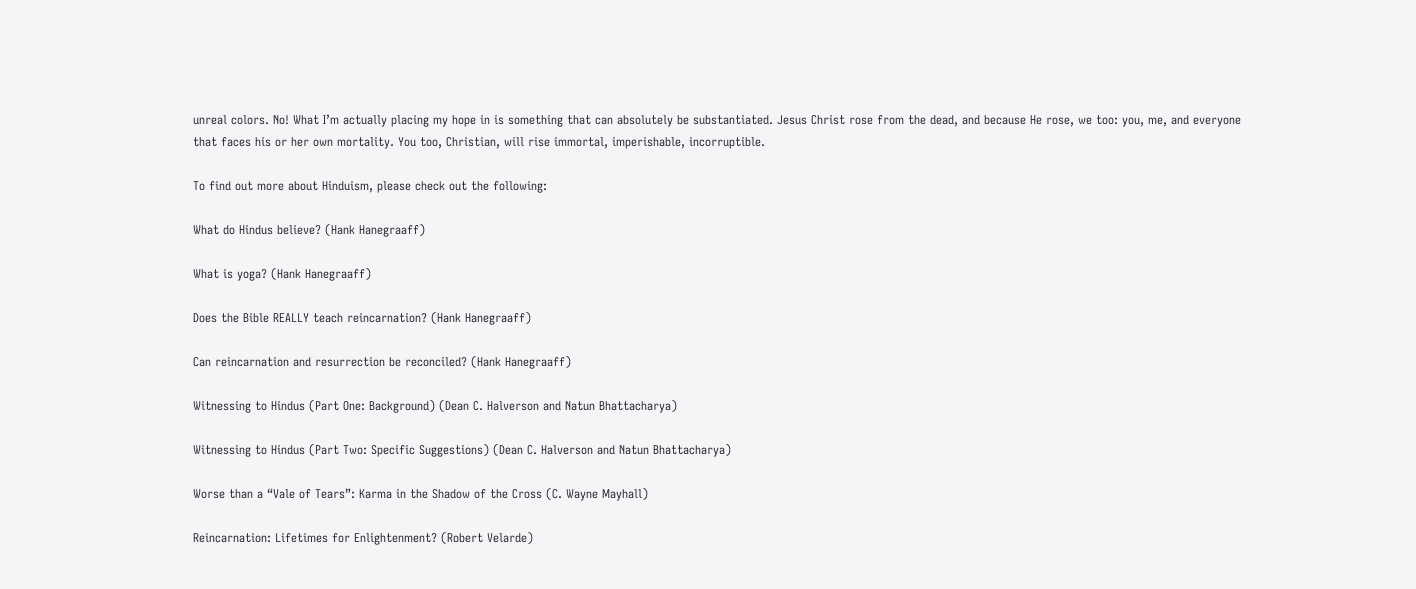unreal colors. No! What I’m actually placing my hope in is something that can absolutely be substantiated. Jesus Christ rose from the dead, and because He rose, we too: you, me, and everyone that faces his or her own mortality. You too, Christian, will rise immortal, imperishable, incorruptible.

To find out more about Hinduism, please check out the following:

What do Hindus believe? (Hank Hanegraaff)

What is yoga? (Hank Hanegraaff)

Does the Bible REALLY teach reincarnation? (Hank Hanegraaff)

Can reincarnation and resurrection be reconciled? (Hank Hanegraaff)

Witnessing to Hindus (Part One: Background) (Dean C. Halverson and Natun Bhattacharya)

Witnessing to Hindus (Part Two: Specific Suggestions) (Dean C. Halverson and Natun Bhattacharya)

Worse than a “Vale of Tears”: Karma in the Shadow of the Cross (C. Wayne Mayhall)

Reincarnation: Lifetimes for Enlightenment? (Robert Velarde)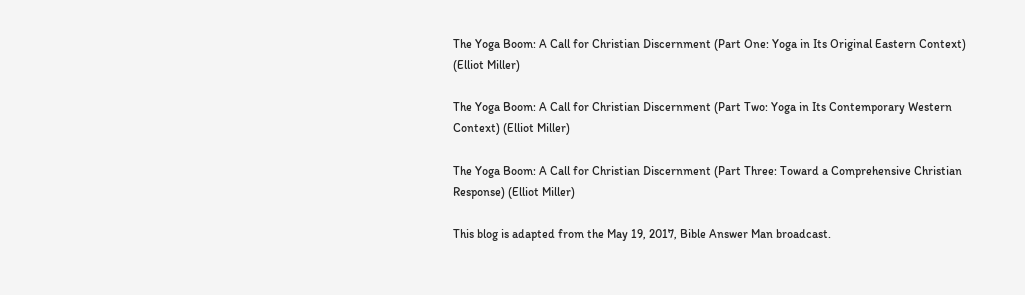The Yoga Boom: A Call for Christian Discernment (Part One: Yoga in Its Original Eastern Context) (Elliot Miller)

The Yoga Boom: A Call for Christian Discernment (Part Two: Yoga in Its Contemporary Western Context) (Elliot Miller)

The Yoga Boom: A Call for Christian Discernment (Part Three: Toward a Comprehensive Christian Response) (Elliot Miller)

This blog is adapted from the May 19, 2017, Bible Answer Man broadcast.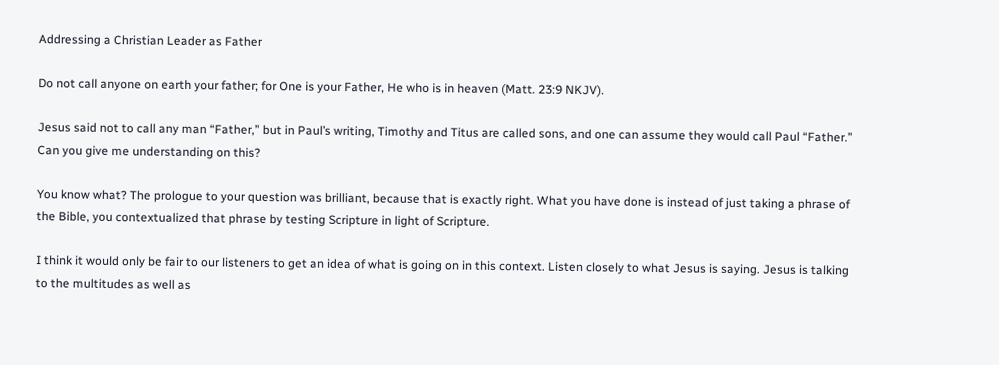Addressing a Christian Leader as Father

Do not call anyone on earth your father; for One is your Father, He who is in heaven (Matt. 23:9 NKJV).

Jesus said not to call any man “Father,” but in Paul’s writing, Timothy and Titus are called sons, and one can assume they would call Paul “Father.” Can you give me understanding on this?

You know what? The prologue to your question was brilliant, because that is exactly right. What you have done is instead of just taking a phrase of the Bible, you contextualized that phrase by testing Scripture in light of Scripture.

I think it would only be fair to our listeners to get an idea of what is going on in this context. Listen closely to what Jesus is saying. Jesus is talking to the multitudes as well as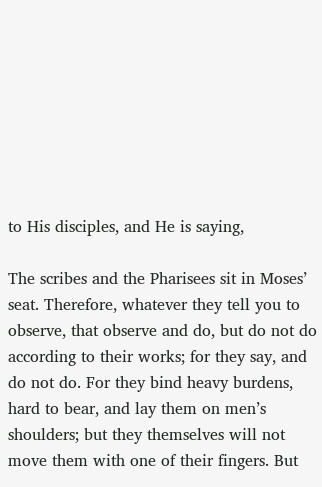to His disciples, and He is saying,

The scribes and the Pharisees sit in Moses’ seat. Therefore, whatever they tell you to observe, that observe and do, but do not do according to their works; for they say, and do not do. For they bind heavy burdens, hard to bear, and lay them on men’s shoulders; but they themselves will not move them with one of their fingers. But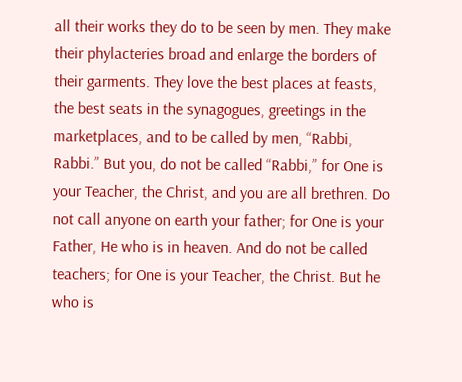all their works they do to be seen by men. They make their phylacteries broad and enlarge the borders of their garments. They love the best places at feasts, the best seats in the synagogues, greetings in the marketplaces, and to be called by men, “Rabbi, Rabbi.” But you, do not be called “Rabbi,” for One is your Teacher, the Christ, and you are all brethren. Do not call anyone on earth your father; for One is your Father, He who is in heaven. And do not be called teachers; for One is your Teacher, the Christ. But he who is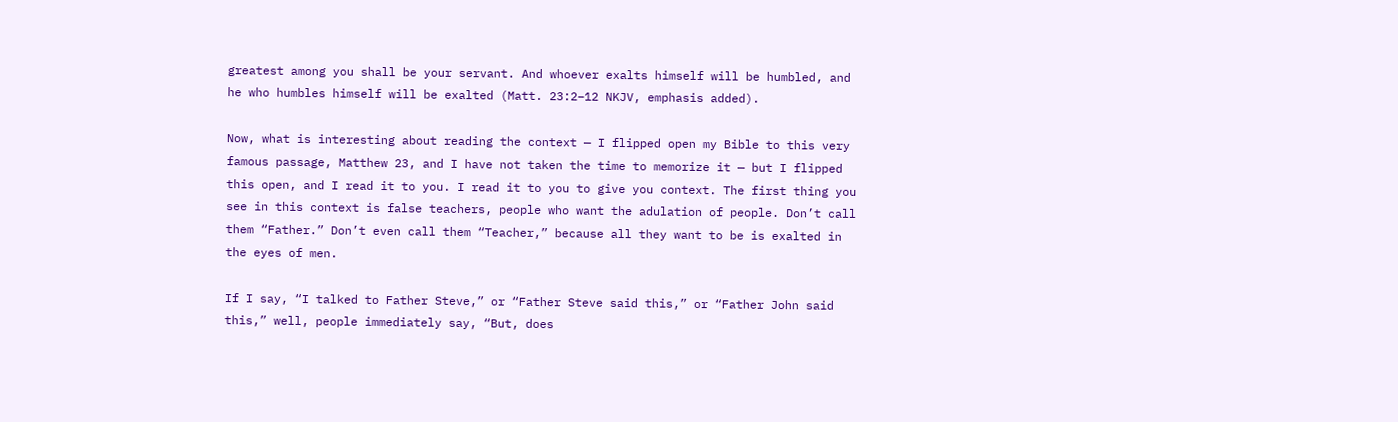greatest among you shall be your servant. And whoever exalts himself will be humbled, and he who humbles himself will be exalted (Matt. 23:2–12 NKJV, emphasis added).

Now, what is interesting about reading the context — I flipped open my Bible to this very famous passage, Matthew 23, and I have not taken the time to memorize it — but I flipped this open, and I read it to you. I read it to you to give you context. The first thing you see in this context is false teachers, people who want the adulation of people. Don’t call them “Father.” Don’t even call them “Teacher,” because all they want to be is exalted in the eyes of men.

If I say, “I talked to Father Steve,” or “Father Steve said this,” or “Father John said this,” well, people immediately say, “But, does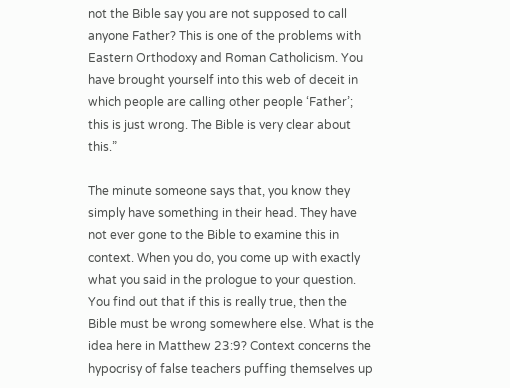not the Bible say you are not supposed to call anyone Father? This is one of the problems with Eastern Orthodoxy and Roman Catholicism. You have brought yourself into this web of deceit in which people are calling other people ‘Father’; this is just wrong. The Bible is very clear about this.”

The minute someone says that, you know they simply have something in their head. They have not ever gone to the Bible to examine this in context. When you do, you come up with exactly what you said in the prologue to your question. You find out that if this is really true, then the Bible must be wrong somewhere else. What is the idea here in Matthew 23:9? Context concerns the hypocrisy of false teachers puffing themselves up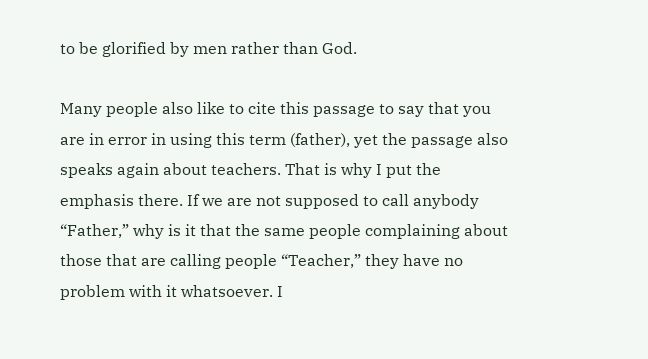to be glorified by men rather than God.

Many people also like to cite this passage to say that you are in error in using this term (father), yet the passage also speaks again about teachers. That is why I put the emphasis there. If we are not supposed to call anybody “Father,” why is it that the same people complaining about those that are calling people “Teacher,” they have no problem with it whatsoever. I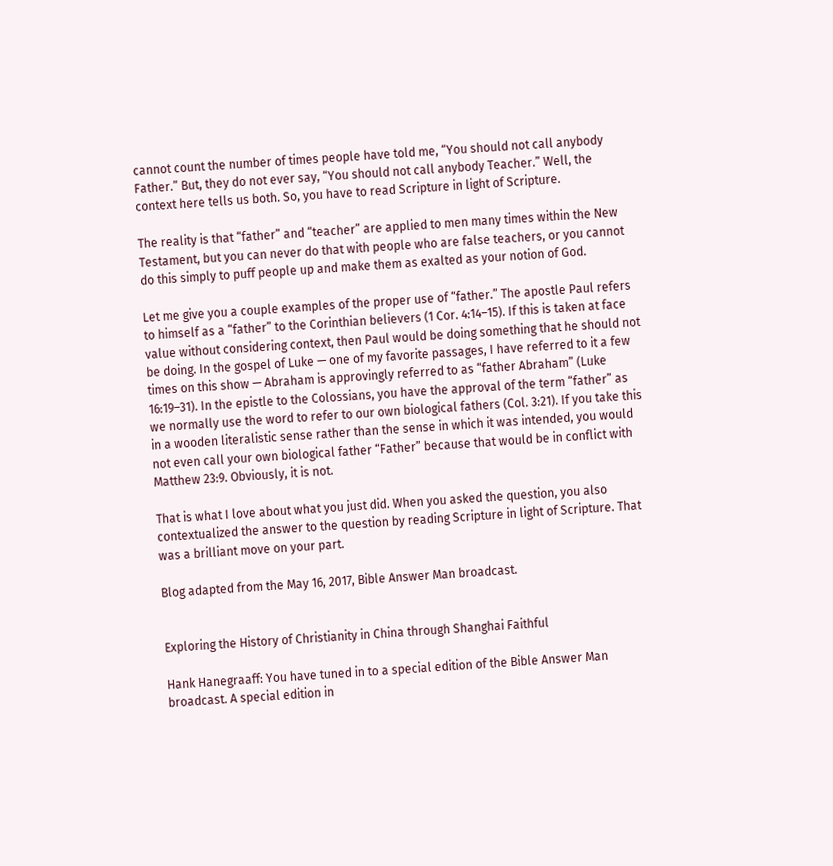cannot count the number of times people have told me, “You should not call anybody Father.” But, they do not ever say, “You should not call anybody Teacher.” Well, the context here tells us both. So, you have to read Scripture in light of Scripture.

The reality is that “father” and “teacher” are applied to men many times within the New Testament, but you can never do that with people who are false teachers, or you cannot do this simply to puff people up and make them as exalted as your notion of God.

Let me give you a couple examples of the proper use of “father.” The apostle Paul refers to himself as a “father” to the Corinthian believers (1 Cor. 4:14–15). If this is taken at face value without considering context, then Paul would be doing something that he should not be doing. In the gospel of Luke — one of my favorite passages, I have referred to it a few times on this show — Abraham is approvingly referred to as “father Abraham” (Luke 16:19–31). In the epistle to the Colossians, you have the approval of the term “father” as we normally use the word to refer to our own biological fathers (Col. 3:21). If you take this in a wooden literalistic sense rather than the sense in which it was intended, you would not even call your own biological father “Father” because that would be in conflict with Matthew 23:9. Obviously, it is not.

That is what I love about what you just did. When you asked the question, you also contextualized the answer to the question by reading Scripture in light of Scripture. That was a brilliant move on your part.

Blog adapted from the May 16, 2017, Bible Answer Man broadcast.


Exploring the History of Christianity in China through Shanghai Faithful

Hank Hanegraaff: You have tuned in to a special edition of the Bible Answer Man broadcast. A special edition in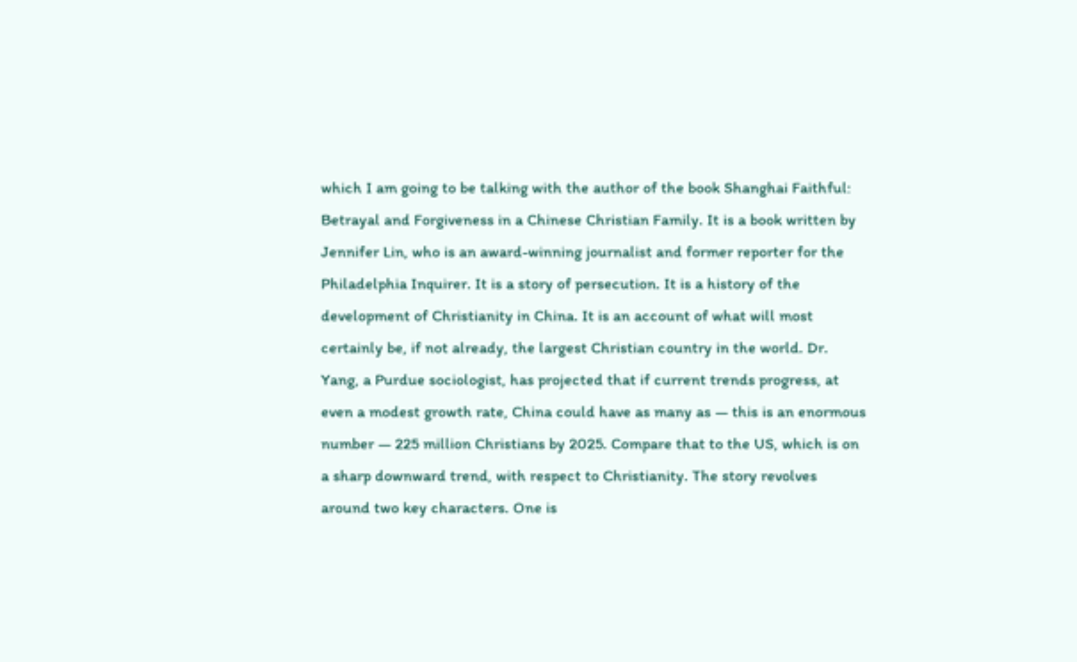which I am going to be talking with the author of the book Shanghai Faithful: Betrayal and Forgiveness in a Chinese Christian Family. It is a book written by Jennifer Lin, who is an award-winning journalist and former reporter for the Philadelphia Inquirer. It is a story of persecution. It is a history of the development of Christianity in China. It is an account of what will most certainly be, if not already, the largest Christian country in the world. Dr. Yang, a Purdue sociologist, has projected that if current trends progress, at even a modest growth rate, China could have as many as — this is an enormous number — 225 million Christians by 2025. Compare that to the US, which is on a sharp downward trend, with respect to Christianity. The story revolves around two key characters. One is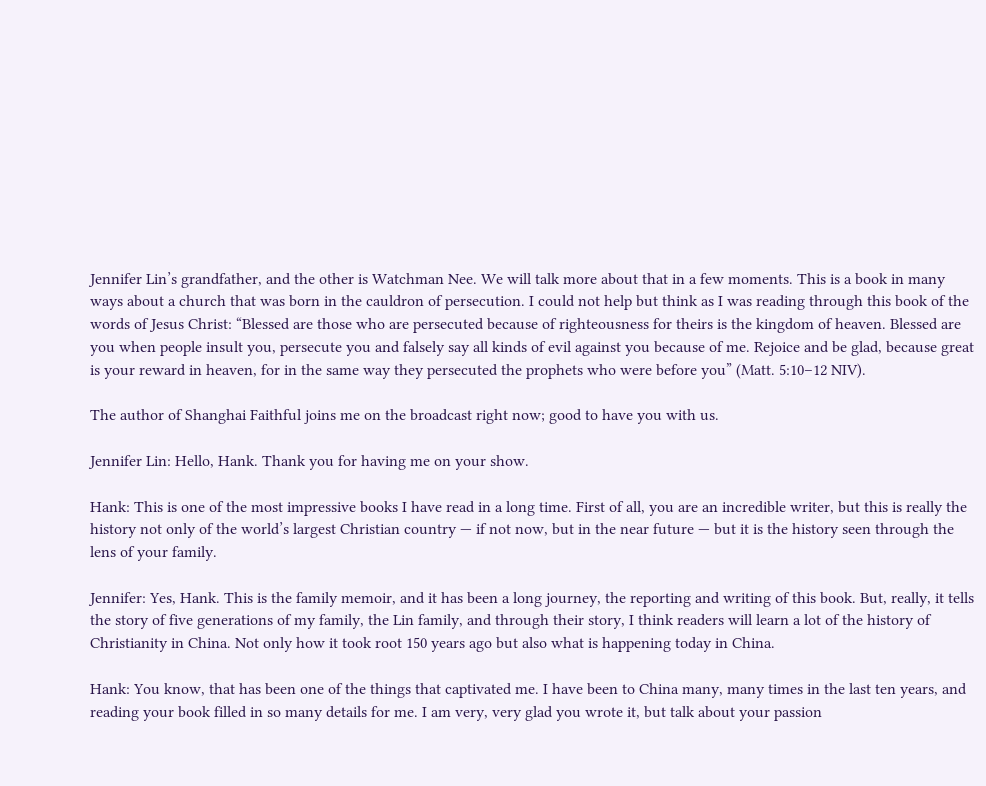Jennifer Lin’s grandfather, and the other is Watchman Nee. We will talk more about that in a few moments. This is a book in many ways about a church that was born in the cauldron of persecution. I could not help but think as I was reading through this book of the words of Jesus Christ: “Blessed are those who are persecuted because of righteousness for theirs is the kingdom of heaven. Blessed are you when people insult you, persecute you and falsely say all kinds of evil against you because of me. Rejoice and be glad, because great is your reward in heaven, for in the same way they persecuted the prophets who were before you” (Matt. 5:10–12 NIV).

The author of Shanghai Faithful joins me on the broadcast right now; good to have you with us.

Jennifer Lin: Hello, Hank. Thank you for having me on your show.

Hank: This is one of the most impressive books I have read in a long time. First of all, you are an incredible writer, but this is really the history not only of the world’s largest Christian country — if not now, but in the near future — but it is the history seen through the lens of your family.

Jennifer: Yes, Hank. This is the family memoir, and it has been a long journey, the reporting and writing of this book. But, really, it tells the story of five generations of my family, the Lin family, and through their story, I think readers will learn a lot of the history of Christianity in China. Not only how it took root 150 years ago but also what is happening today in China.

Hank: You know, that has been one of the things that captivated me. I have been to China many, many times in the last ten years, and reading your book filled in so many details for me. I am very, very glad you wrote it, but talk about your passion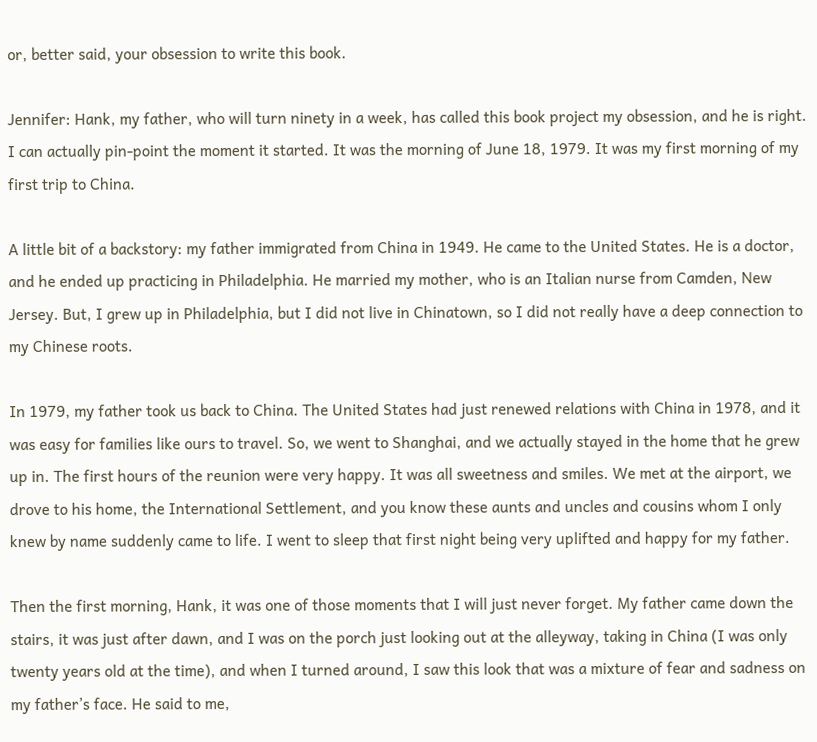or, better said, your obsession to write this book.

Jennifer: Hank, my father, who will turn ninety in a week, has called this book project my obsession, and he is right. I can actually pin-point the moment it started. It was the morning of June 18, 1979. It was my first morning of my first trip to China.

A little bit of a backstory: my father immigrated from China in 1949. He came to the United States. He is a doctor, and he ended up practicing in Philadelphia. He married my mother, who is an Italian nurse from Camden, New Jersey. But, I grew up in Philadelphia, but I did not live in Chinatown, so I did not really have a deep connection to my Chinese roots.

In 1979, my father took us back to China. The United States had just renewed relations with China in 1978, and it was easy for families like ours to travel. So, we went to Shanghai, and we actually stayed in the home that he grew up in. The first hours of the reunion were very happy. It was all sweetness and smiles. We met at the airport, we drove to his home, the International Settlement, and you know these aunts and uncles and cousins whom I only knew by name suddenly came to life. I went to sleep that first night being very uplifted and happy for my father.

Then the first morning, Hank, it was one of those moments that I will just never forget. My father came down the stairs, it was just after dawn, and I was on the porch just looking out at the alleyway, taking in China (I was only twenty years old at the time), and when I turned around, I saw this look that was a mixture of fear and sadness on my father’s face. He said to me,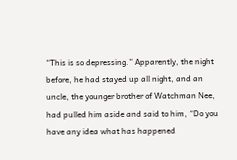“This is so depressing.” Apparently, the night before, he had stayed up all night, and an uncle, the younger brother of Watchman Nee, had pulled him aside and said to him, “Do you have any idea what has happened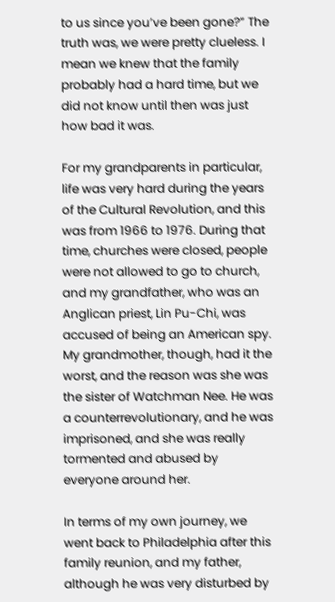to us since you’ve been gone?” The truth was, we were pretty clueless. I mean we knew that the family probably had a hard time, but we did not know until then was just how bad it was.

For my grandparents in particular, life was very hard during the years of the Cultural Revolution, and this was from 1966 to 1976. During that time, churches were closed, people were not allowed to go to church, and my grandfather, who was an Anglican priest, Lin Pu-Chi, was accused of being an American spy. My grandmother, though, had it the worst, and the reason was she was the sister of Watchman Nee. He was a counterrevolutionary, and he was imprisoned, and she was really tormented and abused by everyone around her.

In terms of my own journey, we went back to Philadelphia after this family reunion, and my father, although he was very disturbed by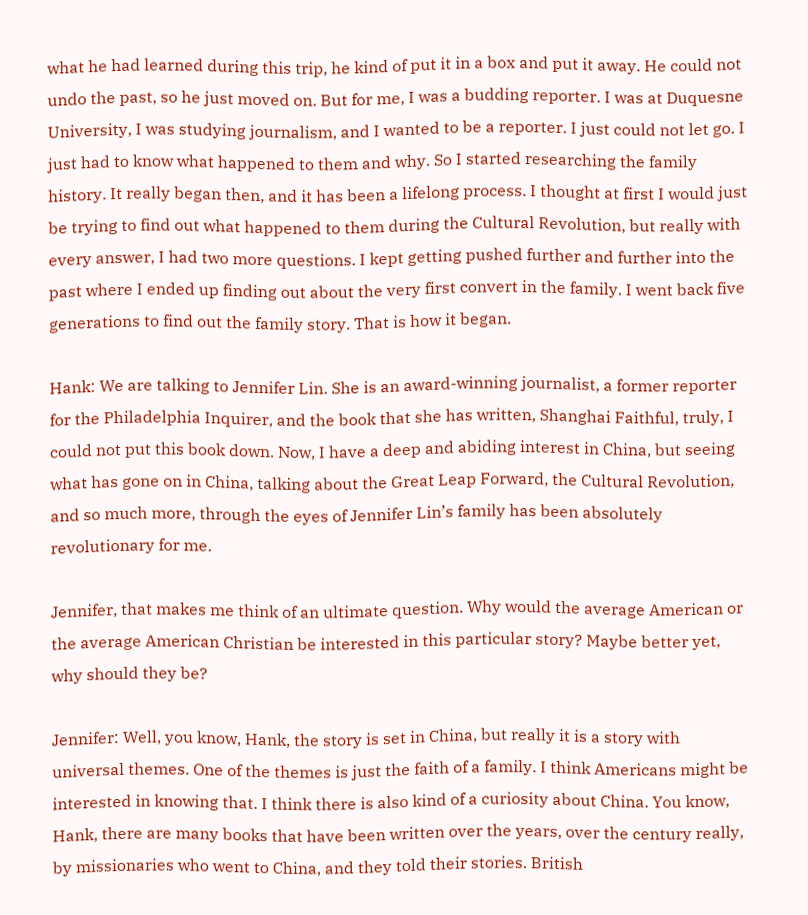what he had learned during this trip, he kind of put it in a box and put it away. He could not undo the past, so he just moved on. But for me, I was a budding reporter. I was at Duquesne University, I was studying journalism, and I wanted to be a reporter. I just could not let go. I just had to know what happened to them and why. So I started researching the family history. It really began then, and it has been a lifelong process. I thought at first I would just be trying to find out what happened to them during the Cultural Revolution, but really with every answer, I had two more questions. I kept getting pushed further and further into the past where I ended up finding out about the very first convert in the family. I went back five generations to find out the family story. That is how it began.

Hank: We are talking to Jennifer Lin. She is an award-winning journalist, a former reporter for the Philadelphia Inquirer, and the book that she has written, Shanghai Faithful, truly, I could not put this book down. Now, I have a deep and abiding interest in China, but seeing what has gone on in China, talking about the Great Leap Forward, the Cultural Revolution, and so much more, through the eyes of Jennifer Lin’s family has been absolutely revolutionary for me.

Jennifer, that makes me think of an ultimate question. Why would the average American or the average American Christian be interested in this particular story? Maybe better yet, why should they be?

Jennifer: Well, you know, Hank, the story is set in China, but really it is a story with universal themes. One of the themes is just the faith of a family. I think Americans might be interested in knowing that. I think there is also kind of a curiosity about China. You know, Hank, there are many books that have been written over the years, over the century really, by missionaries who went to China, and they told their stories. British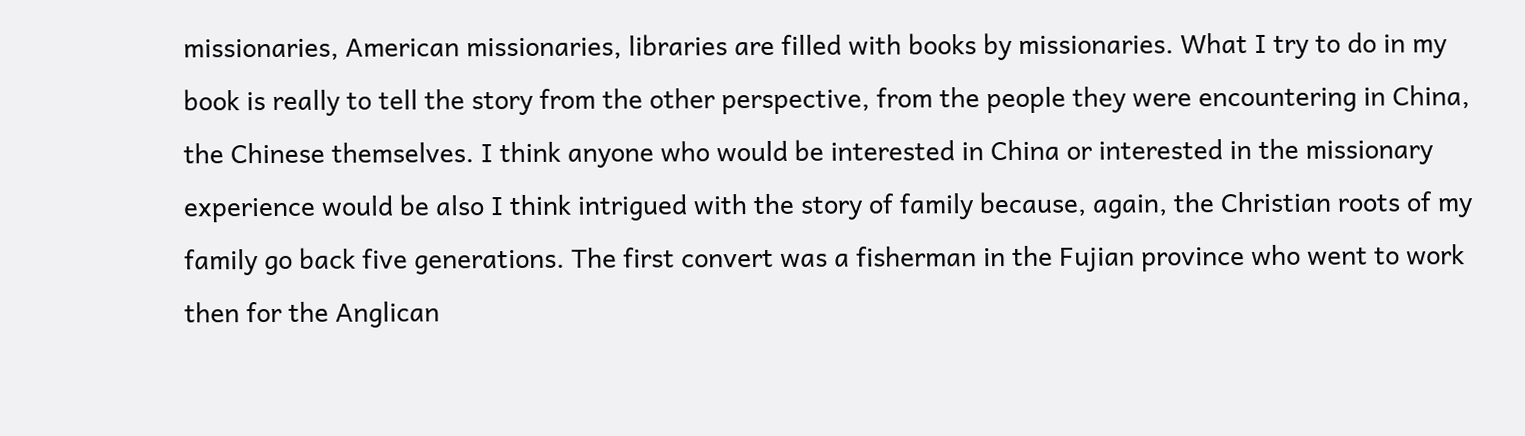missionaries, American missionaries, libraries are filled with books by missionaries. What I try to do in my book is really to tell the story from the other perspective, from the people they were encountering in China, the Chinese themselves. I think anyone who would be interested in China or interested in the missionary experience would be also I think intrigued with the story of family because, again, the Christian roots of my family go back five generations. The first convert was a fisherman in the Fujian province who went to work then for the Anglican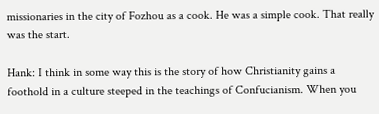missionaries in the city of Fozhou as a cook. He was a simple cook. That really was the start.

Hank: I think in some way this is the story of how Christianity gains a foothold in a culture steeped in the teachings of Confucianism. When you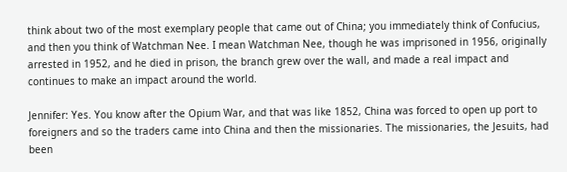think about two of the most exemplary people that came out of China; you immediately think of Confucius, and then you think of Watchman Nee. I mean Watchman Nee, though he was imprisoned in 1956, originally arrested in 1952, and he died in prison, the branch grew over the wall, and made a real impact and continues to make an impact around the world.

Jennifer: Yes. You know after the Opium War, and that was like 1852, China was forced to open up port to foreigners and so the traders came into China and then the missionaries. The missionaries, the Jesuits, had been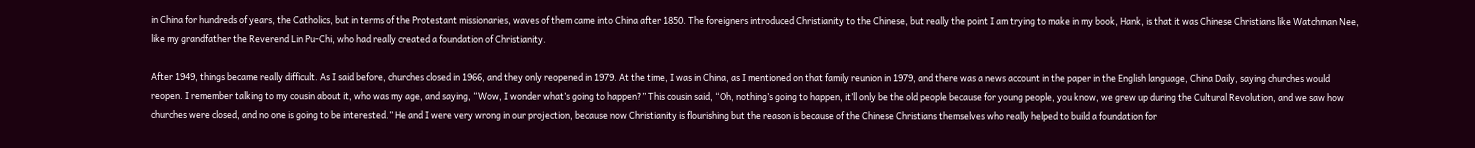in China for hundreds of years, the Catholics, but in terms of the Protestant missionaries, waves of them came into China after 1850. The foreigners introduced Christianity to the Chinese, but really the point I am trying to make in my book, Hank, is that it was Chinese Christians like Watchman Nee, like my grandfather the Reverend Lin Pu-Chi, who had really created a foundation of Christianity.

After 1949, things became really difficult. As I said before, churches closed in 1966, and they only reopened in 1979. At the time, I was in China, as I mentioned on that family reunion in 1979, and there was a news account in the paper in the English language, China Daily, saying churches would reopen. I remember talking to my cousin about it, who was my age, and saying, “Wow, I wonder what’s going to happen?” This cousin said, “Oh, nothing’s going to happen, it’ll only be the old people because for young people, you know, we grew up during the Cultural Revolution, and we saw how churches were closed, and no one is going to be interested.” He and I were very wrong in our projection, because now Christianity is flourishing but the reason is because of the Chinese Christians themselves who really helped to build a foundation for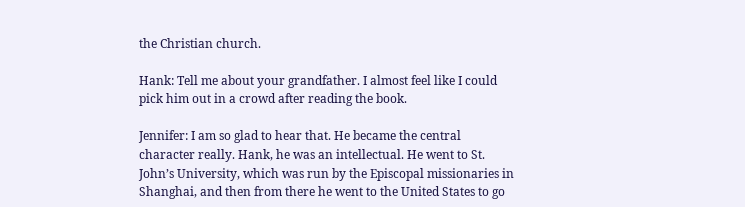the Christian church.

Hank: Tell me about your grandfather. I almost feel like I could pick him out in a crowd after reading the book.

Jennifer: I am so glad to hear that. He became the central character really. Hank, he was an intellectual. He went to St. John’s University, which was run by the Episcopal missionaries in Shanghai, and then from there he went to the United States to go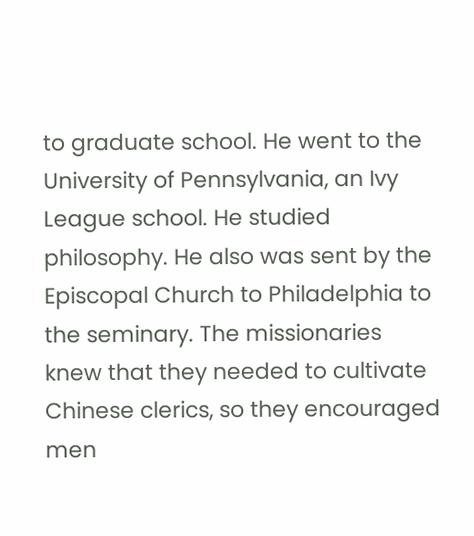to graduate school. He went to the University of Pennsylvania, an Ivy League school. He studied philosophy. He also was sent by the Episcopal Church to Philadelphia to the seminary. The missionaries knew that they needed to cultivate Chinese clerics, so they encouraged men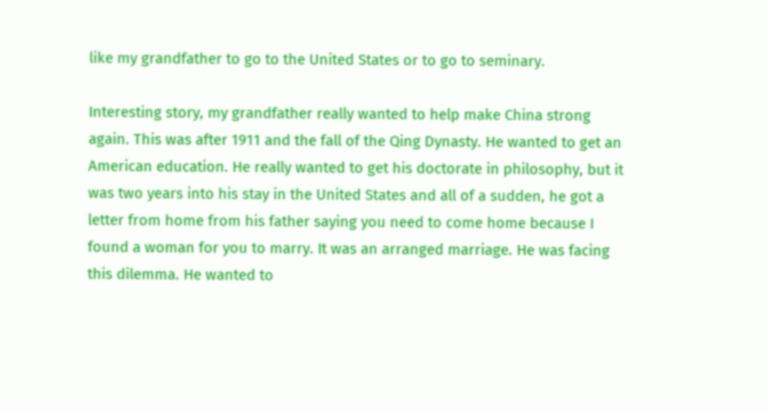like my grandfather to go to the United States or to go to seminary.

Interesting story, my grandfather really wanted to help make China strong again. This was after 1911 and the fall of the Qing Dynasty. He wanted to get an American education. He really wanted to get his doctorate in philosophy, but it was two years into his stay in the United States and all of a sudden, he got a letter from home from his father saying you need to come home because I found a woman for you to marry. It was an arranged marriage. He was facing this dilemma. He wanted to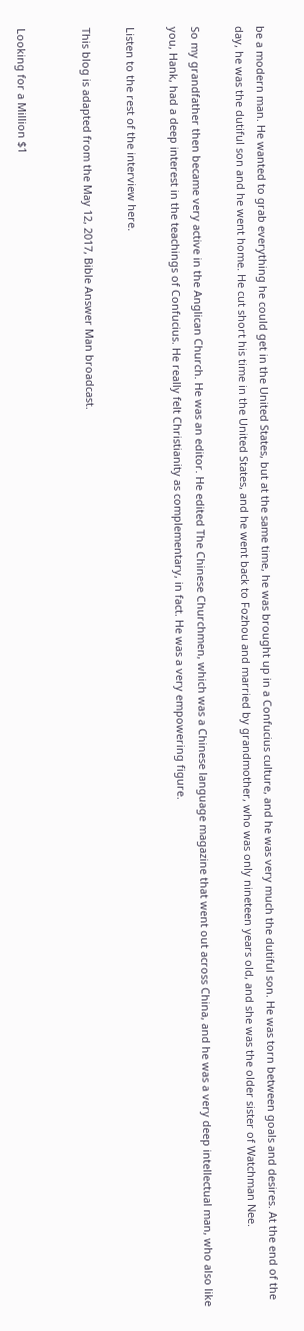be a modern man. He wanted to grab everything he could get in the United States, but at the same time, he was brought up in a Confucius culture, and he was very much the dutiful son. He was torn between goals and desires. At the end of the day, he was the dutiful son and he went home. He cut short his time in the United States, and he went back to Fozhou and married by grandmother, who was only nineteen years old, and she was the older sister of Watchman Nee.

So my grandfather then became very active in the Anglican Church. He was an editor. He edited The Chinese Churchmen, which was a Chinese language magazine that went out across China, and he was a very deep intellectual man, who also like you, Hank, had a deep interest in the teachings of Confucius. He really felt Christianity as complementary, in fact. He was a very empowering figure.

Listen to the rest of the interview here.

This blog is adapted from the May 12, 2017, Bible Answer Man broadcast.


Looking for a Million $1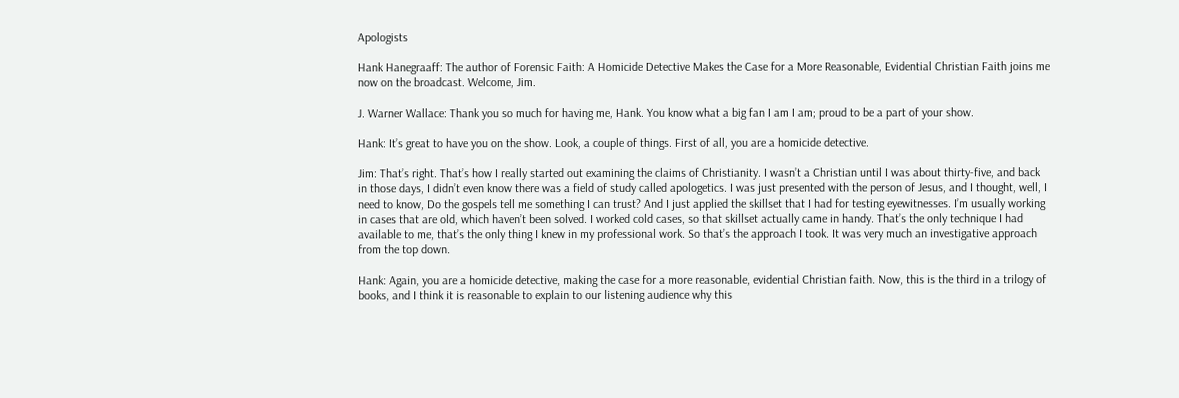Apologists

Hank Hanegraaff: The author of Forensic Faith: A Homicide Detective Makes the Case for a More Reasonable, Evidential Christian Faith joins me now on the broadcast. Welcome, Jim.

J. Warner Wallace: Thank you so much for having me, Hank. You know what a big fan I am I am; proud to be a part of your show.

Hank: It’s great to have you on the show. Look, a couple of things. First of all, you are a homicide detective.

Jim: That’s right. That’s how I really started out examining the claims of Christianity. I wasn’t a Christian until I was about thirty-five, and back in those days, I didn’t even know there was a field of study called apologetics. I was just presented with the person of Jesus, and I thought, well, I need to know, Do the gospels tell me something I can trust? And I just applied the skillset that I had for testing eyewitnesses. I’m usually working in cases that are old, which haven’t been solved. I worked cold cases, so that skillset actually came in handy. That’s the only technique I had available to me, that’s the only thing I knew in my professional work. So that’s the approach I took. It was very much an investigative approach from the top down.

Hank: Again, you are a homicide detective, making the case for a more reasonable, evidential Christian faith. Now, this is the third in a trilogy of books, and I think it is reasonable to explain to our listening audience why this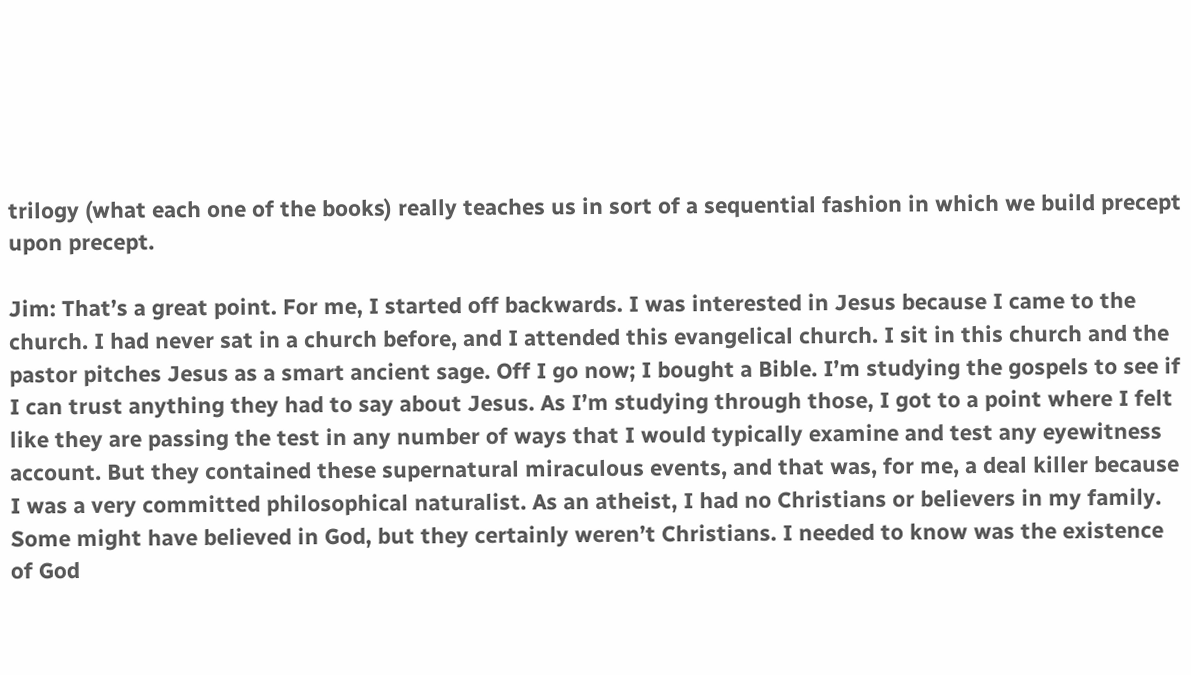trilogy (what each one of the books) really teaches us in sort of a sequential fashion in which we build precept upon precept.

Jim: That’s a great point. For me, I started off backwards. I was interested in Jesus because I came to the church. I had never sat in a church before, and I attended this evangelical church. I sit in this church and the pastor pitches Jesus as a smart ancient sage. Off I go now; I bought a Bible. I’m studying the gospels to see if I can trust anything they had to say about Jesus. As I’m studying through those, I got to a point where I felt like they are passing the test in any number of ways that I would typically examine and test any eyewitness account. But they contained these supernatural miraculous events, and that was, for me, a deal killer because I was a very committed philosophical naturalist. As an atheist, I had no Christians or believers in my family. Some might have believed in God, but they certainly weren’t Christians. I needed to know was the existence of God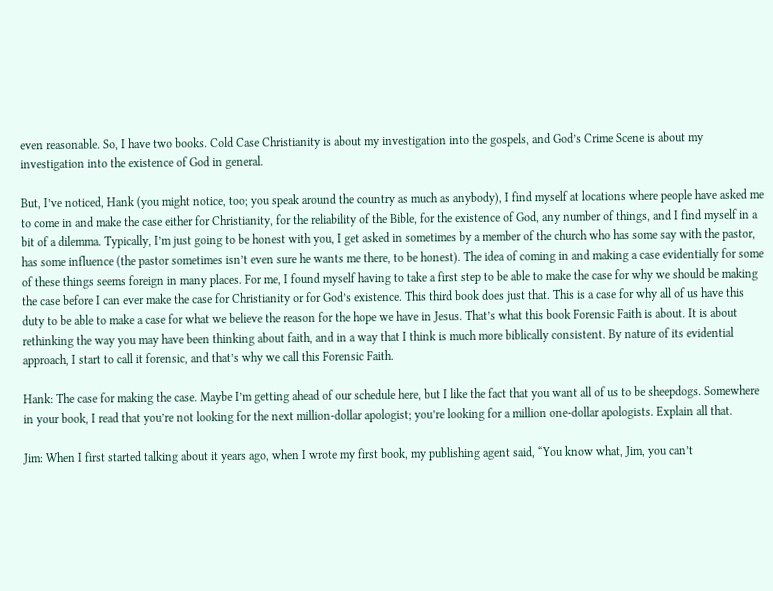even reasonable. So, I have two books. Cold Case Christianity is about my investigation into the gospels, and God’s Crime Scene is about my investigation into the existence of God in general.

But, I’ve noticed, Hank (you might notice, too; you speak around the country as much as anybody), I find myself at locations where people have asked me to come in and make the case either for Christianity, for the reliability of the Bible, for the existence of God, any number of things, and I find myself in a bit of a dilemma. Typically, I’m just going to be honest with you, I get asked in sometimes by a member of the church who has some say with the pastor, has some influence (the pastor sometimes isn’t even sure he wants me there, to be honest). The idea of coming in and making a case evidentially for some of these things seems foreign in many places. For me, I found myself having to take a first step to be able to make the case for why we should be making the case before I can ever make the case for Christianity or for God’s existence. This third book does just that. This is a case for why all of us have this duty to be able to make a case for what we believe the reason for the hope we have in Jesus. That’s what this book Forensic Faith is about. It is about rethinking the way you may have been thinking about faith, and in a way that I think is much more biblically consistent. By nature of its evidential approach, I start to call it forensic, and that’s why we call this Forensic Faith.

Hank: The case for making the case. Maybe I’m getting ahead of our schedule here, but I like the fact that you want all of us to be sheepdogs. Somewhere in your book, I read that you’re not looking for the next million-dollar apologist; you’re looking for a million one-dollar apologists. Explain all that.

Jim: When I first started talking about it years ago, when I wrote my first book, my publishing agent said, “You know what, Jim, you can’t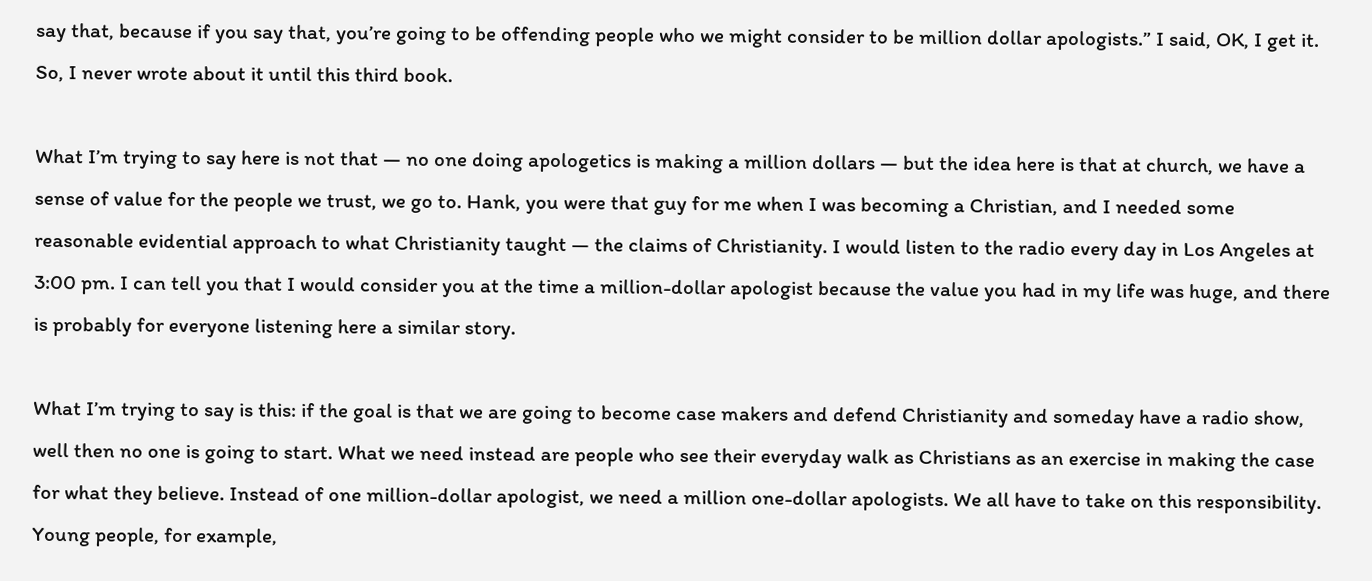say that, because if you say that, you’re going to be offending people who we might consider to be million dollar apologists.” I said, OK, I get it. So, I never wrote about it until this third book.

What I’m trying to say here is not that — no one doing apologetics is making a million dollars — but the idea here is that at church, we have a sense of value for the people we trust, we go to. Hank, you were that guy for me when I was becoming a Christian, and I needed some reasonable evidential approach to what Christianity taught — the claims of Christianity. I would listen to the radio every day in Los Angeles at 3:00 pm. I can tell you that I would consider you at the time a million-dollar apologist because the value you had in my life was huge, and there is probably for everyone listening here a similar story.

What I’m trying to say is this: if the goal is that we are going to become case makers and defend Christianity and someday have a radio show, well then no one is going to start. What we need instead are people who see their everyday walk as Christians as an exercise in making the case for what they believe. Instead of one million-dollar apologist, we need a million one-dollar apologists. We all have to take on this responsibility. Young people, for example,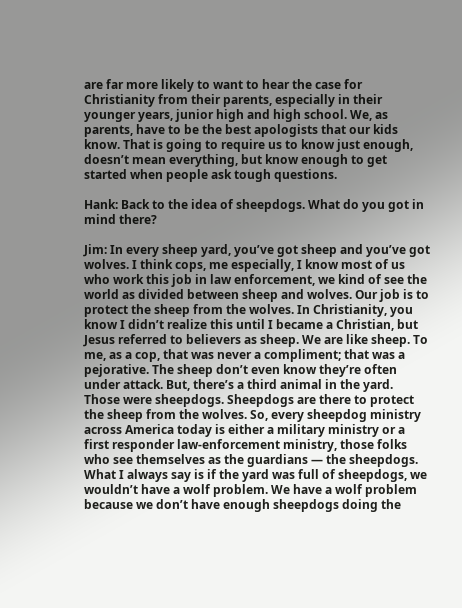are far more likely to want to hear the case for Christianity from their parents, especially in their younger years, junior high and high school. We, as parents, have to be the best apologists that our kids know. That is going to require us to know just enough, doesn’t mean everything, but know enough to get started when people ask tough questions.

Hank: Back to the idea of sheepdogs. What do you got in mind there?

Jim: In every sheep yard, you’ve got sheep and you’ve got wolves. I think cops, me especially, I know most of us who work this job in law enforcement, we kind of see the world as divided between sheep and wolves. Our job is to protect the sheep from the wolves. In Christianity, you know I didn’t realize this until I became a Christian, but Jesus referred to believers as sheep. We are like sheep. To me, as a cop, that was never a compliment; that was a pejorative. The sheep don’t even know they’re often under attack. But, there’s a third animal in the yard. Those were sheepdogs. Sheepdogs are there to protect the sheep from the wolves. So, every sheepdog ministry across America today is either a military ministry or a first responder law-enforcement ministry, those folks who see themselves as the guardians — the sheepdogs. What I always say is if the yard was full of sheepdogs, we wouldn’t have a wolf problem. We have a wolf problem because we don’t have enough sheepdogs doing the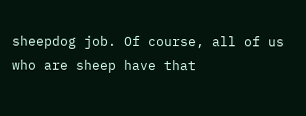sheepdog job. Of course, all of us who are sheep have that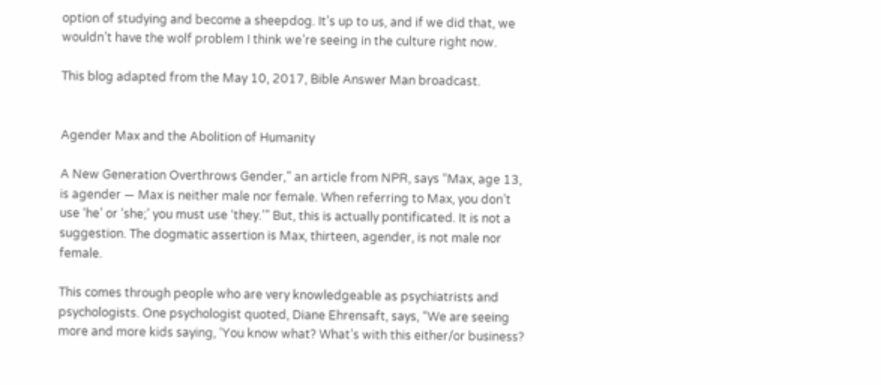option of studying and become a sheepdog. It’s up to us, and if we did that, we wouldn’t have the wolf problem I think we’re seeing in the culture right now.

This blog adapted from the May 10, 2017, Bible Answer Man broadcast.


Agender Max and the Abolition of Humanity

A New Generation Overthrows Gender,” an article from NPR, says “Max, age 13, is agender — Max is neither male nor female. When referring to Max, you don’t use ‘he’ or ‘she;’ you must use ‘they.’” But, this is actually pontificated. It is not a suggestion. The dogmatic assertion is Max, thirteen, agender, is not male nor female.

This comes through people who are very knowledgeable as psychiatrists and psychologists. One psychologist quoted, Diane Ehrensaft, says, “We are seeing more and more kids saying, ‘You know what? What’s with this either/or business?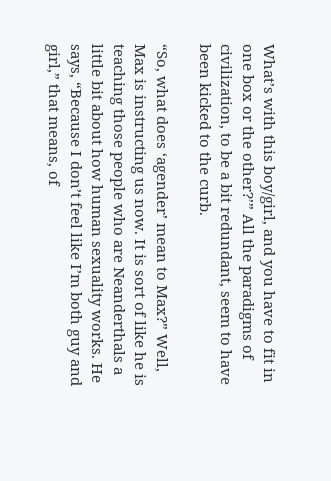What’s with this boy/girl, and you have to fit in one box or the other?’” All the paradigms of civilization, to be a bit redundant, seem to have been kicked to the curb.

“So, what does ‘agender’ mean to Max?” Well, Max is instructing us now. It is sort of like he is teaching those people who are Neanderthals a little bit about how human sexuality works. He says, “Because I don’t feel like I’m both guy and girl,” that means, of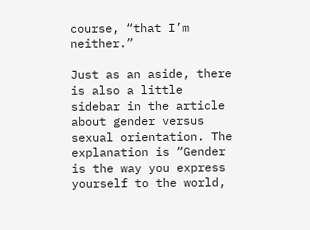course, “that I’m neither.”

Just as an aside, there is also a little sidebar in the article about gender versus sexual orientation. The explanation is “Gender is the way you express yourself to the world,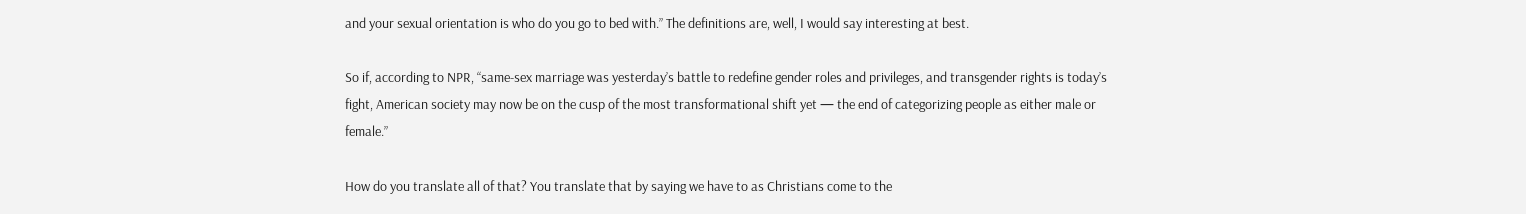and your sexual orientation is who do you go to bed with.” The definitions are, well, I would say interesting at best.

So if, according to NPR, “same-sex marriage was yesterday’s battle to redefine gender roles and privileges, and transgender rights is today’s fight, American society may now be on the cusp of the most transformational shift yet — the end of categorizing people as either male or female.”

How do you translate all of that? You translate that by saying we have to as Christians come to the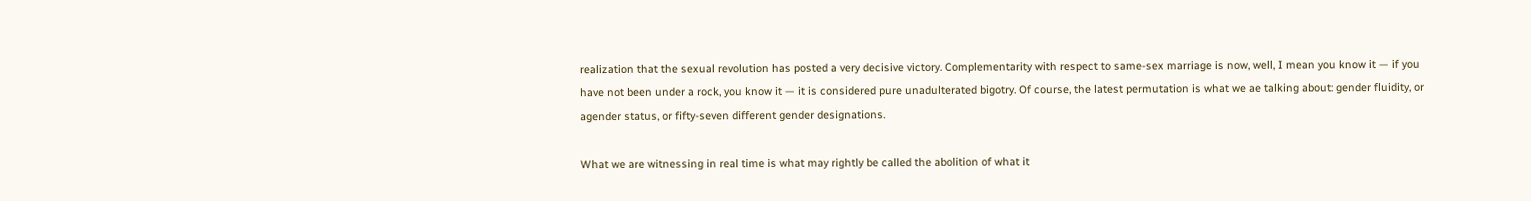realization that the sexual revolution has posted a very decisive victory. Complementarity with respect to same-sex marriage is now, well, I mean you know it — if you have not been under a rock, you know it — it is considered pure unadulterated bigotry. Of course, the latest permutation is what we ae talking about: gender fluidity, or agender status, or fifty-seven different gender designations.

What we are witnessing in real time is what may rightly be called the abolition of what it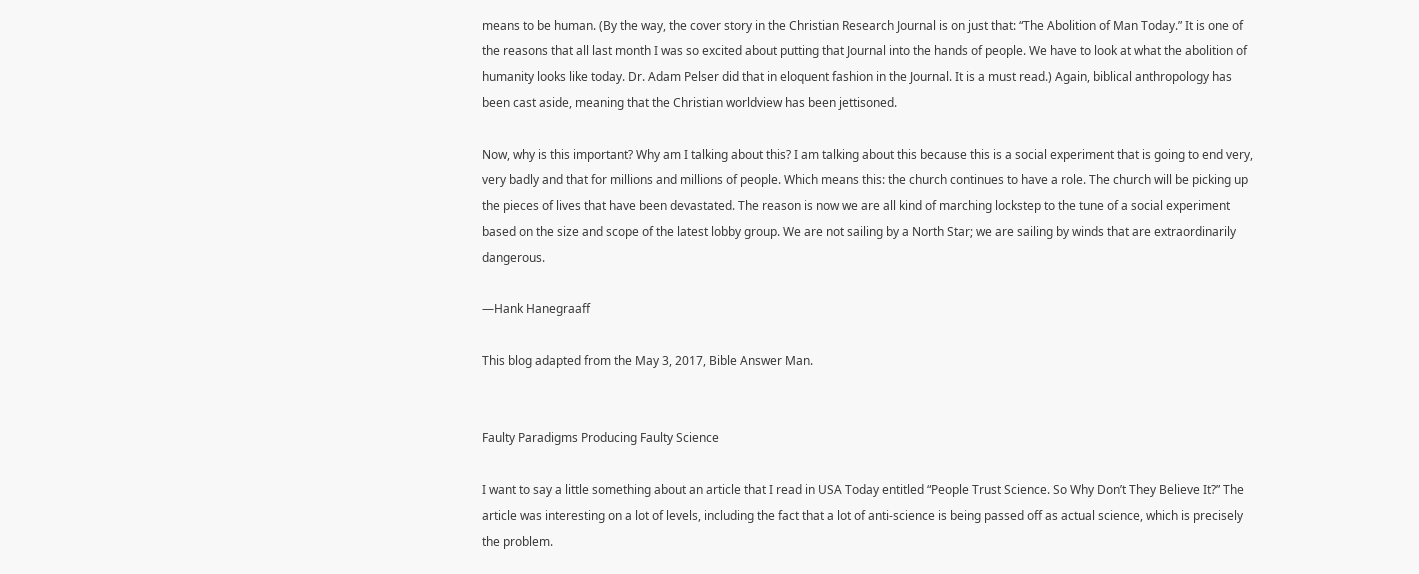means to be human. (By the way, the cover story in the Christian Research Journal is on just that: “The Abolition of Man Today.” It is one of the reasons that all last month I was so excited about putting that Journal into the hands of people. We have to look at what the abolition of humanity looks like today. Dr. Adam Pelser did that in eloquent fashion in the Journal. It is a must read.) Again, biblical anthropology has been cast aside, meaning that the Christian worldview has been jettisoned.

Now, why is this important? Why am I talking about this? I am talking about this because this is a social experiment that is going to end very, very badly and that for millions and millions of people. Which means this: the church continues to have a role. The church will be picking up the pieces of lives that have been devastated. The reason is now we are all kind of marching lockstep to the tune of a social experiment based on the size and scope of the latest lobby group. We are not sailing by a North Star; we are sailing by winds that are extraordinarily dangerous.

—Hank Hanegraaff

This blog adapted from the May 3, 2017, Bible Answer Man.


Faulty Paradigms Producing Faulty Science

I want to say a little something about an article that I read in USA Today entitled “People Trust Science. So Why Don’t They Believe It?” The article was interesting on a lot of levels, including the fact that a lot of anti-science is being passed off as actual science, which is precisely the problem.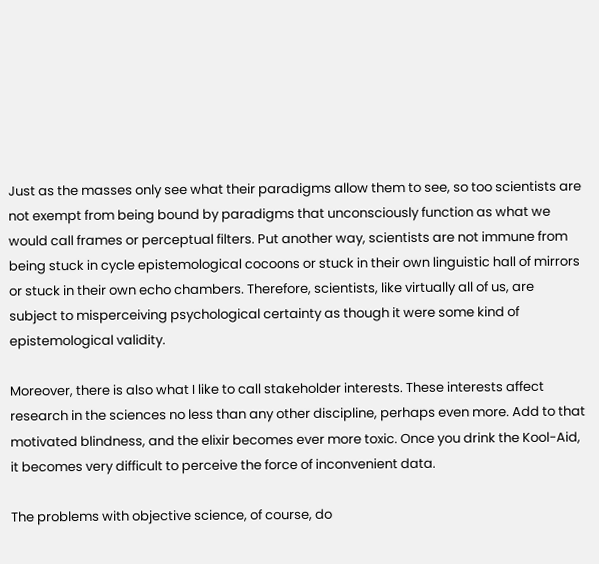Just as the masses only see what their paradigms allow them to see, so too scientists are not exempt from being bound by paradigms that unconsciously function as what we would call frames or perceptual filters. Put another way, scientists are not immune from being stuck in cycle epistemological cocoons or stuck in their own linguistic hall of mirrors or stuck in their own echo chambers. Therefore, scientists, like virtually all of us, are subject to misperceiving psychological certainty as though it were some kind of epistemological validity.

Moreover, there is also what I like to call stakeholder interests. These interests affect research in the sciences no less than any other discipline, perhaps even more. Add to that motivated blindness, and the elixir becomes ever more toxic. Once you drink the Kool-Aid, it becomes very difficult to perceive the force of inconvenient data.

The problems with objective science, of course, do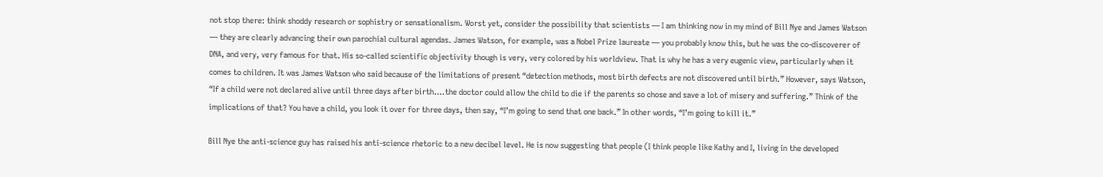not stop there: think shoddy research or sophistry or sensationalism. Worst yet, consider the possibility that scientists — I am thinking now in my mind of Bill Nye and James Watson — they are clearly advancing their own parochial cultural agendas. James Watson, for example, was a Nobel Prize laureate — you probably know this, but he was the co-discoverer of DNA, and very, very famous for that. His so-called scientific objectivity though is very, very colored by his worldview. That is why he has a very eugenic view, particularly when it comes to children. It was James Watson who said because of the limitations of present “detection methods, most birth defects are not discovered until birth.” However, says Watson, “If a child were not declared alive until three days after birth….the doctor could allow the child to die if the parents so chose and save a lot of misery and suffering.” Think of the implications of that? You have a child, you look it over for three days, then say, “I’m going to send that one back.” In other words, “I’m going to kill it.”

Bill Nye the anti-science guy has raised his anti-science rhetoric to a new decibel level. He is now suggesting that people (I think people like Kathy and I, living in the developed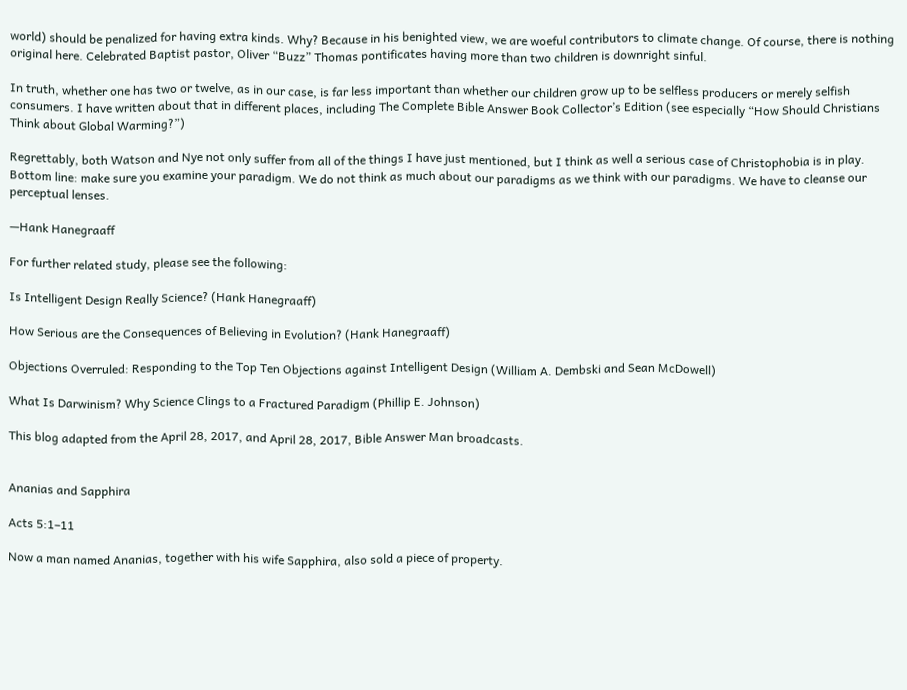world) should be penalized for having extra kinds. Why? Because in his benighted view, we are woeful contributors to climate change. Of course, there is nothing original here. Celebrated Baptist pastor, Oliver “Buzz” Thomas pontificates having more than two children is downright sinful.

In truth, whether one has two or twelve, as in our case, is far less important than whether our children grow up to be selfless producers or merely selfish consumers. I have written about that in different places, including The Complete Bible Answer Book Collector’s Edition (see especially “How Should Christians Think about Global Warming?”)

Regrettably, both Watson and Nye not only suffer from all of the things I have just mentioned, but I think as well a serious case of Christophobia is in play. Bottom line: make sure you examine your paradigm. We do not think as much about our paradigms as we think with our paradigms. We have to cleanse our perceptual lenses.

—Hank Hanegraaff

For further related study, please see the following:

Is Intelligent Design Really Science? (Hank Hanegraaff)

How Serious are the Consequences of Believing in Evolution? (Hank Hanegraaff)

Objections Overruled: Responding to the Top Ten Objections against Intelligent Design (William A. Dembski and Sean McDowell)

What Is Darwinism? Why Science Clings to a Fractured Paradigm (Phillip E. Johnson)

This blog adapted from the April 28, 2017, and April 28, 2017, Bible Answer Man broadcasts.


Ananias and Sapphira

Acts 5:1–11

Now a man named Ananias, together with his wife Sapphira, also sold a piece of property.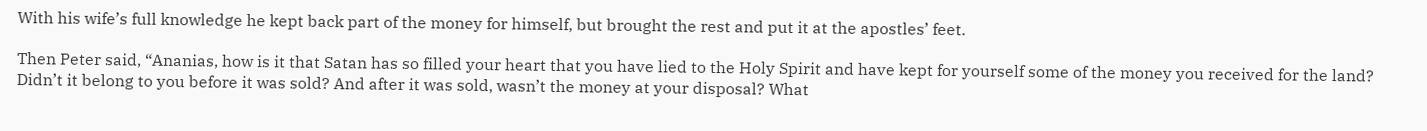With his wife’s full knowledge he kept back part of the money for himself, but brought the rest and put it at the apostles’ feet.

Then Peter said, “Ananias, how is it that Satan has so filled your heart that you have lied to the Holy Spirit and have kept for yourself some of the money you received for the land? Didn’t it belong to you before it was sold? And after it was sold, wasn’t the money at your disposal? What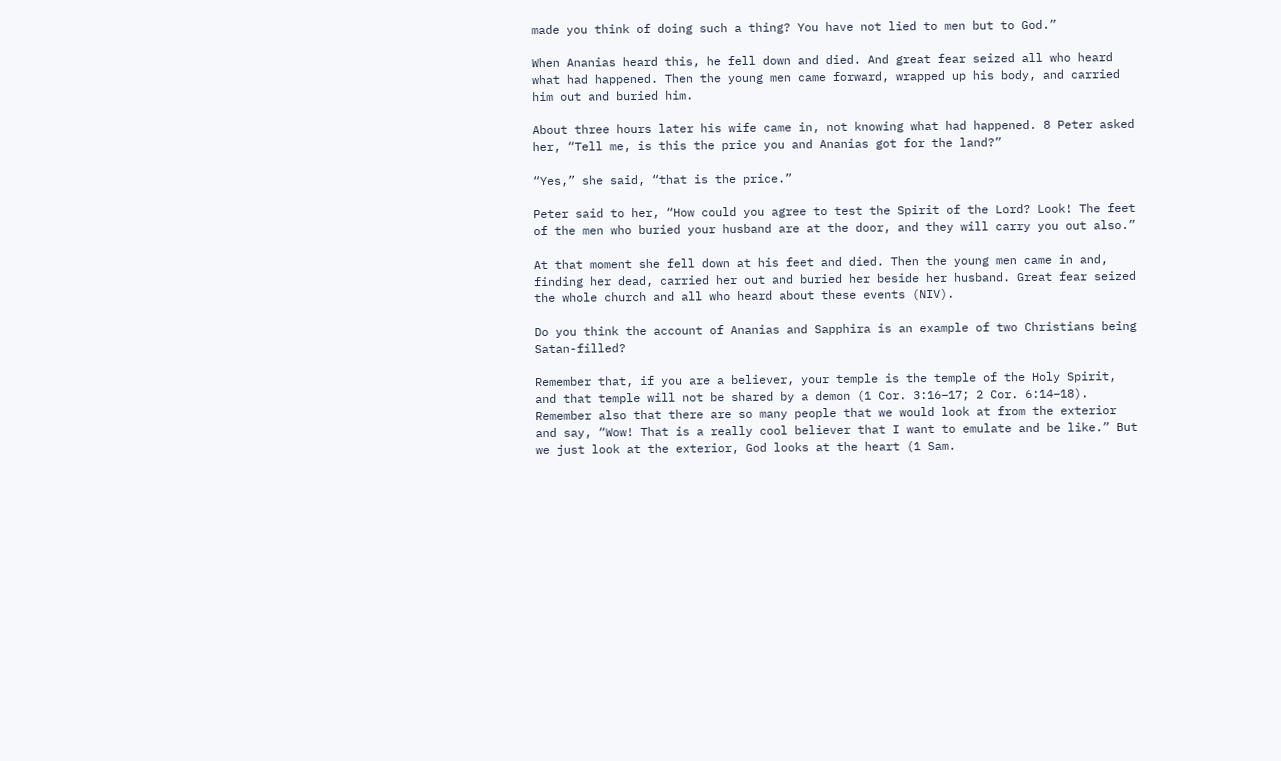made you think of doing such a thing? You have not lied to men but to God.”

When Ananias heard this, he fell down and died. And great fear seized all who heard what had happened. Then the young men came forward, wrapped up his body, and carried him out and buried him.

About three hours later his wife came in, not knowing what had happened. 8 Peter asked her, “Tell me, is this the price you and Ananias got for the land?”

“Yes,” she said, “that is the price.”

Peter said to her, “How could you agree to test the Spirit of the Lord? Look! The feet of the men who buried your husband are at the door, and they will carry you out also.”

At that moment she fell down at his feet and died. Then the young men came in and, finding her dead, carried her out and buried her beside her husband. Great fear seized the whole church and all who heard about these events (NIV).

Do you think the account of Ananias and Sapphira is an example of two Christians being Satan-filled?

Remember that, if you are a believer, your temple is the temple of the Holy Spirit, and that temple will not be shared by a demon (1 Cor. 3:16–17; 2 Cor. 6:14–18). Remember also that there are so many people that we would look at from the exterior and say, “Wow! That is a really cool believer that I want to emulate and be like.” But we just look at the exterior, God looks at the heart (1 Sam.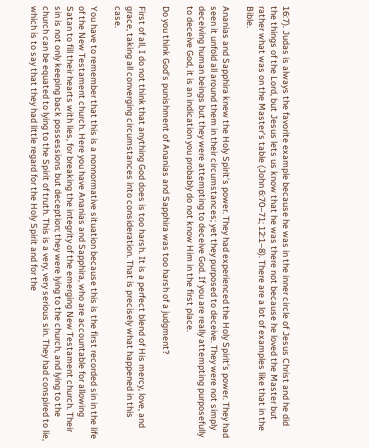16:7). Judas is always the favorite example because he was in the inner circle of Jesus Christ and he did the things of the Lord, but Jesus lets us know that he was there not because he loved the Master but rather what was on the Master’s table (John 6:70–71; 12:1–8). There are a lot of examples like that in the Bible.

Ananias and Sapphira knew the Holy Spirit’s power. They had experienced the Holy Spirit’s power. They had seen it unfold all around them in their circumstances; yet they purposed to deceive. They were not simply deceiving human beings but they were attempting to deceive God. If you are really attempting purposefully to deceive God, it is an indication you probably do not know Him in the first place.

Do you think God’s punishment of Ananias and Sapphira was too harsh of a judgment?

First of all, I do not think that anything God does is too harsh. It is a perfect blend of His mercy, love, and grace, taking all converging circumstances into consideration. That is precisely what happened in this case.

You have to remember that this is a nonnormative situation because this is the first recorded sin in the life of the New Testament church. Here you have Ananias and Sapphira, who are accountable for allowing Satan to fill their hearts with lies, for breaking the integrity of the emerging New Testament church. Their sin is not only keeping back possessions but deception; they were lying to the church, and lying to the church can be equated to lying to the Spirit of truth. This is a very, very serious sin. They had conspired to lie, which is to say that they had little regard for the Holy Spirit and for the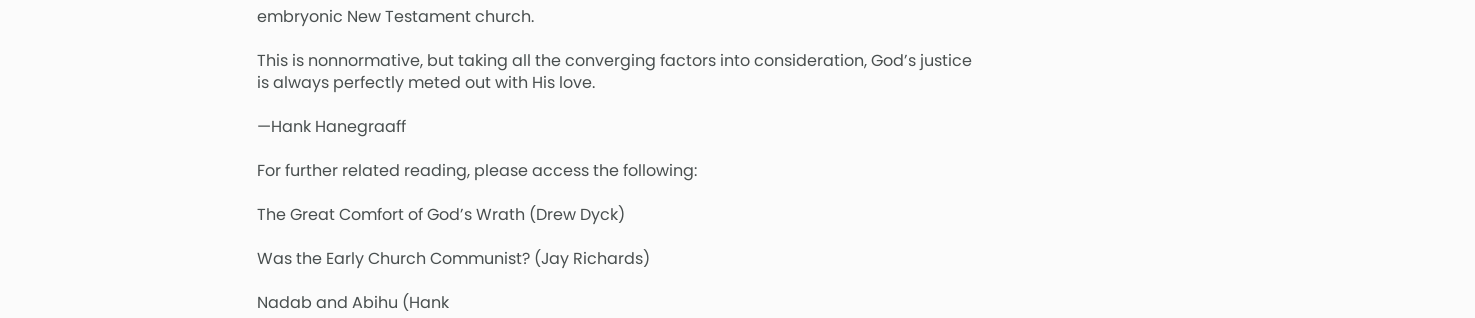embryonic New Testament church.

This is nonnormative, but taking all the converging factors into consideration, God’s justice is always perfectly meted out with His love.

—Hank Hanegraaff

For further related reading, please access the following:

The Great Comfort of God’s Wrath (Drew Dyck)

Was the Early Church Communist? (Jay Richards)

Nadab and Abihu (Hank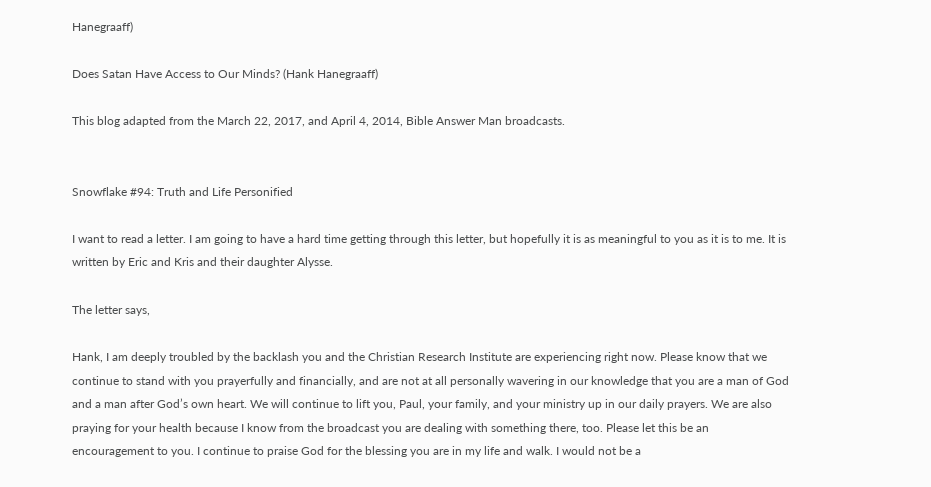Hanegraaff)

Does Satan Have Access to Our Minds? (Hank Hanegraaff)

This blog adapted from the March 22, 2017, and April 4, 2014, Bible Answer Man broadcasts.


Snowflake #94: Truth and Life Personified

I want to read a letter. I am going to have a hard time getting through this letter, but hopefully it is as meaningful to you as it is to me. It is written by Eric and Kris and their daughter Alysse.

The letter says,

Hank, I am deeply troubled by the backlash you and the Christian Research Institute are experiencing right now. Please know that we continue to stand with you prayerfully and financially, and are not at all personally wavering in our knowledge that you are a man of God and a man after God’s own heart. We will continue to lift you, Paul, your family, and your ministry up in our daily prayers. We are also praying for your health because I know from the broadcast you are dealing with something there, too. Please let this be an encouragement to you. I continue to praise God for the blessing you are in my life and walk. I would not be a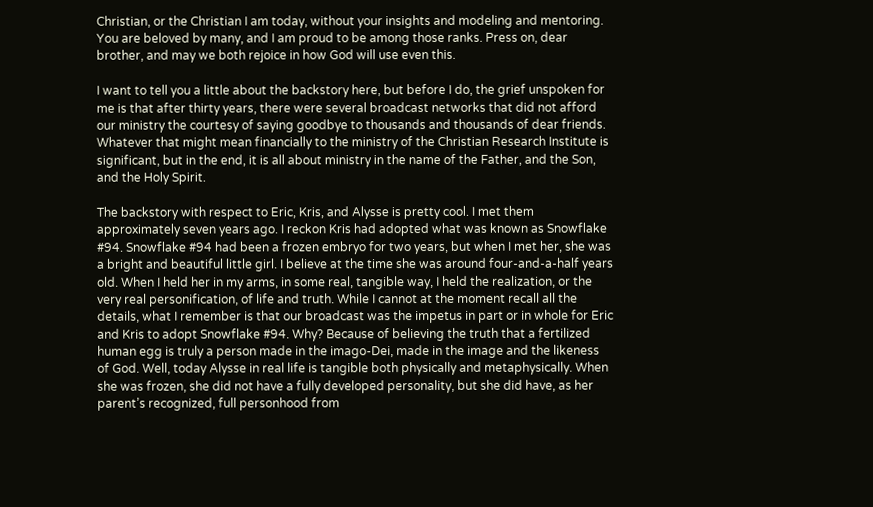Christian, or the Christian I am today, without your insights and modeling and mentoring. You are beloved by many, and I am proud to be among those ranks. Press on, dear brother, and may we both rejoice in how God will use even this.

I want to tell you a little about the backstory here, but before I do, the grief unspoken for me is that after thirty years, there were several broadcast networks that did not afford our ministry the courtesy of saying goodbye to thousands and thousands of dear friends. Whatever that might mean financially to the ministry of the Christian Research Institute is significant, but in the end, it is all about ministry in the name of the Father, and the Son, and the Holy Spirit.

The backstory with respect to Eric, Kris, and Alysse is pretty cool. I met them approximately seven years ago. I reckon Kris had adopted what was known as Snowflake #94. Snowflake #94 had been a frozen embryo for two years, but when I met her, she was a bright and beautiful little girl. I believe at the time she was around four-and-a-half years old. When I held her in my arms, in some real, tangible way, I held the realization, or the very real personification, of life and truth. While I cannot at the moment recall all the details, what I remember is that our broadcast was the impetus in part or in whole for Eric and Kris to adopt Snowflake #94. Why? Because of believing the truth that a fertilized human egg is truly a person made in the imago-Dei, made in the image and the likeness of God. Well, today Alysse in real life is tangible both physically and metaphysically. When she was frozen, she did not have a fully developed personality, but she did have, as her parent’s recognized, full personhood from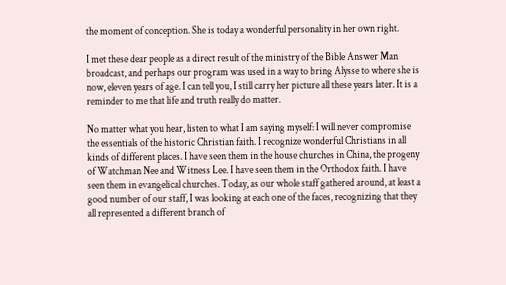the moment of conception. She is today a wonderful personality in her own right.

I met these dear people as a direct result of the ministry of the Bible Answer Man broadcast, and perhaps our program was used in a way to bring Alysse to where she is now, eleven years of age. I can tell you, I still carry her picture all these years later. It is a reminder to me that life and truth really do matter.

No matter what you hear, listen to what I am saying myself: I will never compromise the essentials of the historic Christian faith. I recognize wonderful Christians in all kinds of different places. I have seen them in the house churches in China, the progeny of Watchman Nee and Witness Lee. I have seen them in the Orthodox faith. I have seen them in evangelical churches. Today, as our whole staff gathered around, at least a good number of our staff, I was looking at each one of the faces, recognizing that they all represented a different branch of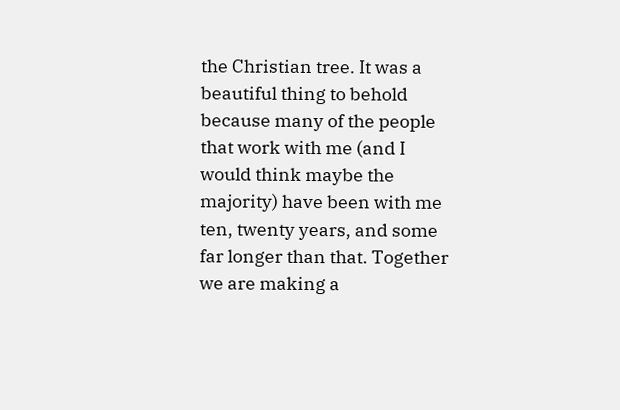the Christian tree. It was a beautiful thing to behold because many of the people that work with me (and I would think maybe the majority) have been with me ten, twenty years, and some far longer than that. Together we are making a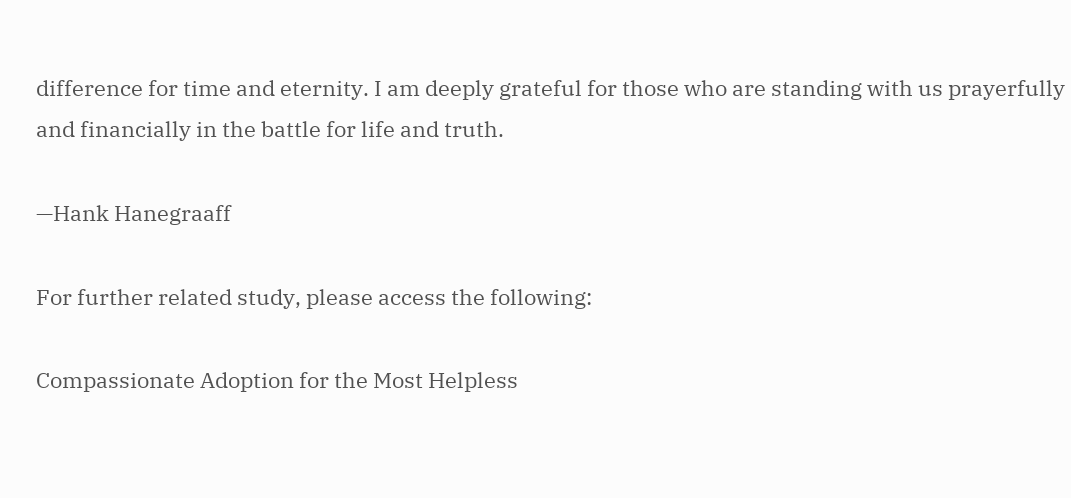difference for time and eternity. I am deeply grateful for those who are standing with us prayerfully and financially in the battle for life and truth.

—Hank Hanegraaff

For further related study, please access the following:

Compassionate Adoption for the Most Helpless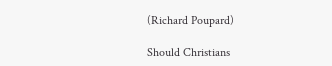(Richard Poupard)

Should Christians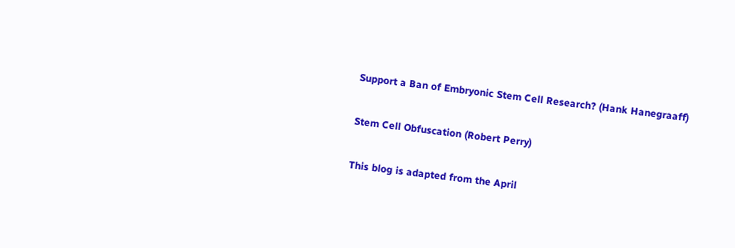Support a Ban of Embryonic Stem Cell Research? (Hank Hanegraaff)

Stem Cell Obfuscation (Robert Perry)

This blog is adapted from the April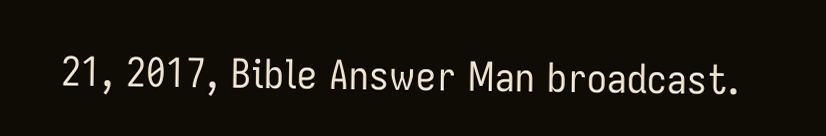21, 2017, Bible Answer Man broadcast.